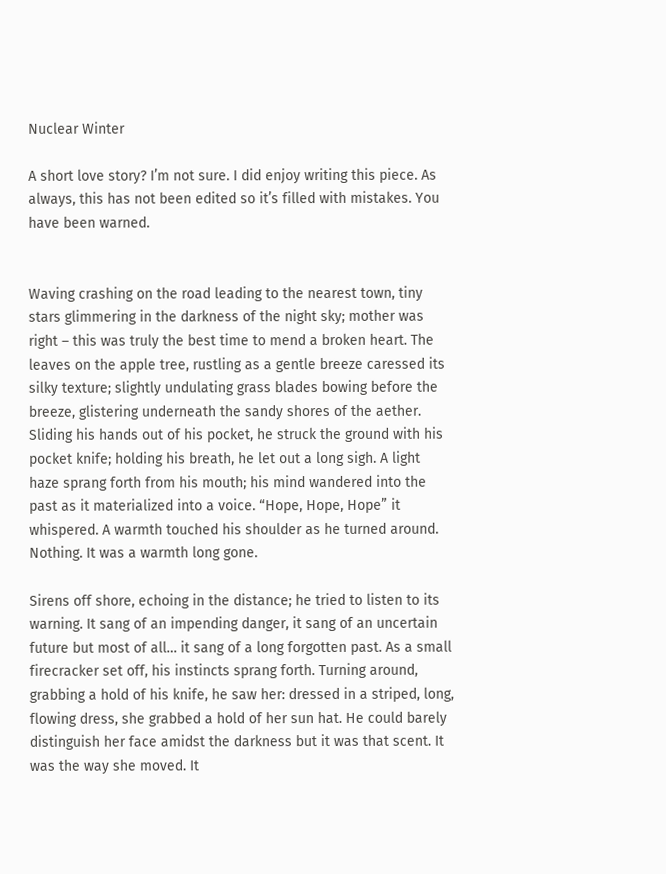Nuclear Winter

A short love story? I’m not sure. I did enjoy writing this piece. As always, this has not been edited so it’s filled with mistakes. You have been warned.


Waving crashing on the road leading to the nearest town, tiny stars glimmering in the darkness of the night sky; mother was right – this was truly the best time to mend a broken heart. The leaves on the apple tree, rustling as a gentle breeze caressed its silky texture; slightly undulating grass blades bowing before the breeze, glistering underneath the sandy shores of the aether. Sliding his hands out of his pocket, he struck the ground with his pocket knife; holding his breath, he let out a long sigh. A light haze sprang forth from his mouth; his mind wandered into the past as it materialized into a voice. “Hope, Hope, Hope” it whispered. A warmth touched his shoulder as he turned around. Nothing. It was a warmth long gone.

Sirens off shore, echoing in the distance; he tried to listen to its warning. It sang of an impending danger, it sang of an uncertain future but most of all… it sang of a long forgotten past. As a small firecracker set off, his instincts sprang forth. Turning around, grabbing a hold of his knife, he saw her: dressed in a striped, long, flowing dress, she grabbed a hold of her sun hat. He could barely distinguish her face amidst the darkness but it was that scent. It was the way she moved. It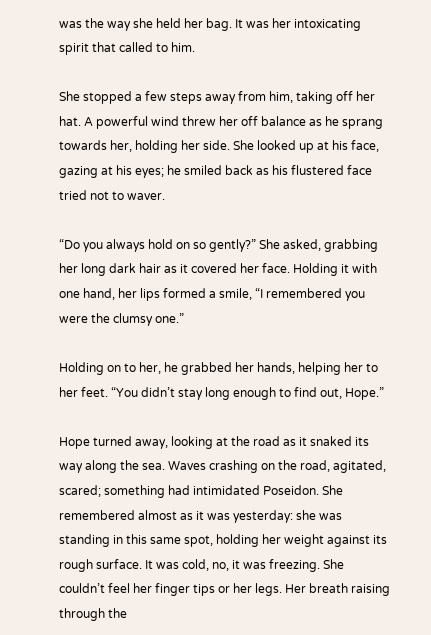was the way she held her bag. It was her intoxicating spirit that called to him.

She stopped a few steps away from him, taking off her hat. A powerful wind threw her off balance as he sprang towards her, holding her side. She looked up at his face, gazing at his eyes; he smiled back as his flustered face tried not to waver.

“Do you always hold on so gently?” She asked, grabbing her long dark hair as it covered her face. Holding it with one hand, her lips formed a smile, “I remembered you were the clumsy one.”

Holding on to her, he grabbed her hands, helping her to her feet. “You didn’t stay long enough to find out, Hope.”

Hope turned away, looking at the road as it snaked its way along the sea. Waves crashing on the road, agitated, scared; something had intimidated Poseidon. She remembered almost as it was yesterday: she was standing in this same spot, holding her weight against its rough surface. It was cold, no, it was freezing. She couldn’t feel her finger tips or her legs. Her breath raising through the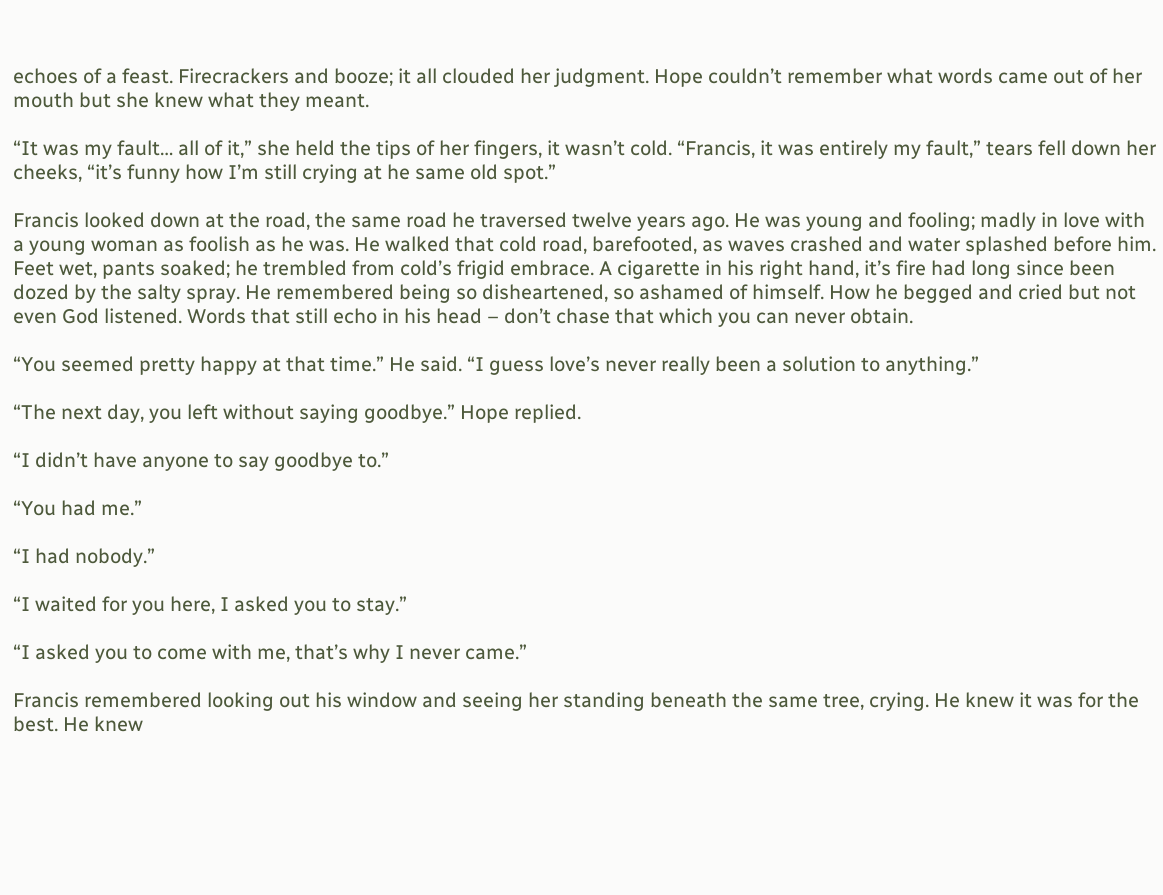echoes of a feast. Firecrackers and booze; it all clouded her judgment. Hope couldn’t remember what words came out of her mouth but she knew what they meant.

“It was my fault… all of it,” she held the tips of her fingers, it wasn’t cold. “Francis, it was entirely my fault,” tears fell down her cheeks, “it’s funny how I’m still crying at he same old spot.”

Francis looked down at the road, the same road he traversed twelve years ago. He was young and fooling; madly in love with a young woman as foolish as he was. He walked that cold road, barefooted, as waves crashed and water splashed before him. Feet wet, pants soaked; he trembled from cold’s frigid embrace. A cigarette in his right hand, it’s fire had long since been dozed by the salty spray. He remembered being so disheartened, so ashamed of himself. How he begged and cried but not even God listened. Words that still echo in his head – don’t chase that which you can never obtain.

“You seemed pretty happy at that time.” He said. “I guess love’s never really been a solution to anything.”

“The next day, you left without saying goodbye.” Hope replied.

“I didn’t have anyone to say goodbye to.”

“You had me.”

“I had nobody.”

“I waited for you here, I asked you to stay.”

“I asked you to come with me, that’s why I never came.”

Francis remembered looking out his window and seeing her standing beneath the same tree, crying. He knew it was for the best. He knew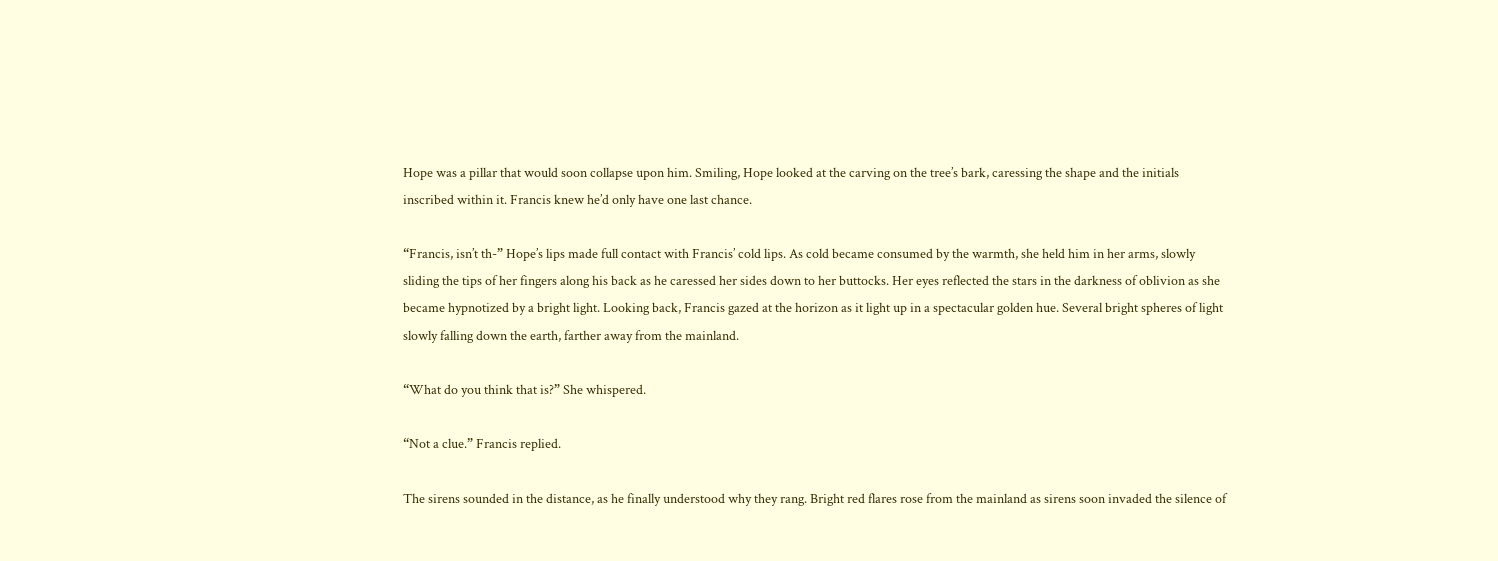Hope was a pillar that would soon collapse upon him. Smiling, Hope looked at the carving on the tree’s bark, caressing the shape and the initials inscribed within it. Francis knew he’d only have one last chance.

“Francis, isn’t th-” Hope’s lips made full contact with Francis’ cold lips. As cold became consumed by the warmth, she held him in her arms, slowly sliding the tips of her fingers along his back as he caressed her sides down to her buttocks. Her eyes reflected the stars in the darkness of oblivion as she became hypnotized by a bright light. Looking back, Francis gazed at the horizon as it light up in a spectacular golden hue. Several bright spheres of light slowly falling down the earth, farther away from the mainland.

“What do you think that is?” She whispered.

“Not a clue.” Francis replied.

The sirens sounded in the distance, as he finally understood why they rang. Bright red flares rose from the mainland as sirens soon invaded the silence of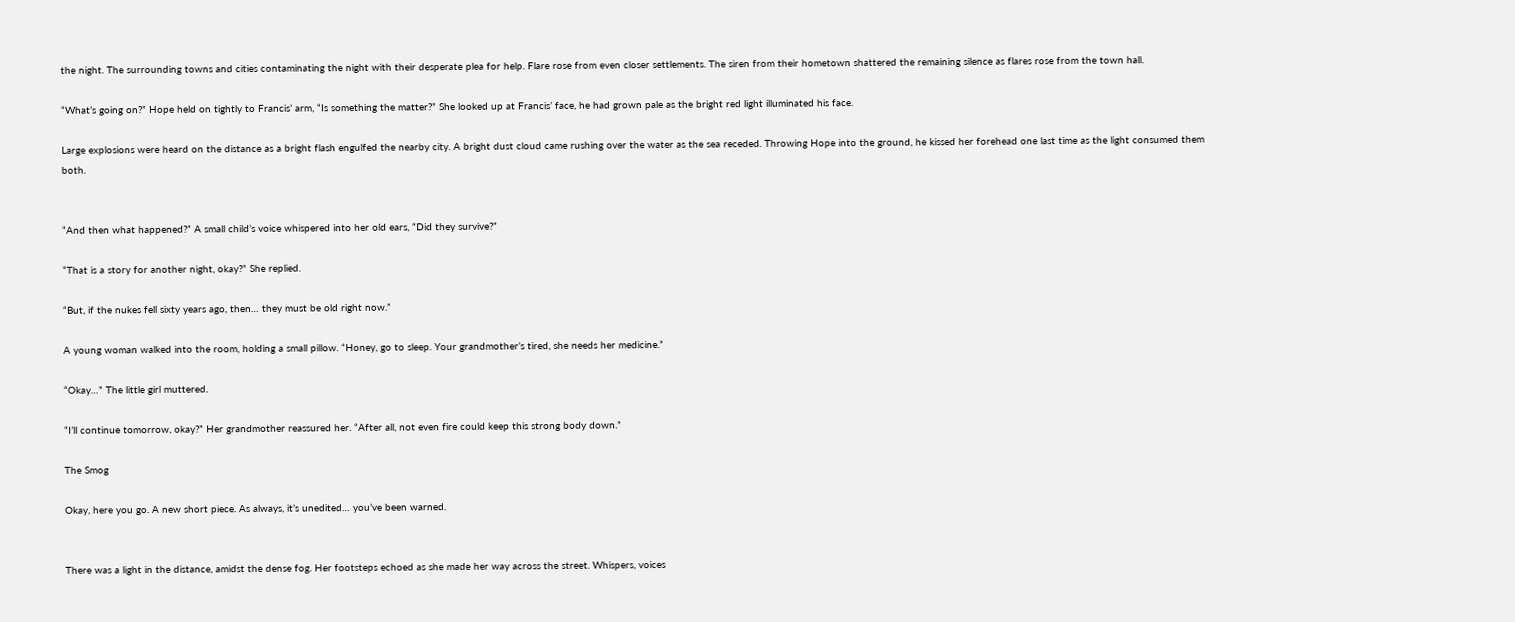the night. The surrounding towns and cities contaminating the night with their desperate plea for help. Flare rose from even closer settlements. The siren from their hometown shattered the remaining silence as flares rose from the town hall.

“What’s going on?” Hope held on tightly to Francis’ arm, “Is something the matter?” She looked up at Francis’ face, he had grown pale as the bright red light illuminated his face.

Large explosions were heard on the distance as a bright flash engulfed the nearby city. A bright dust cloud came rushing over the water as the sea receded. Throwing Hope into the ground, he kissed her forehead one last time as the light consumed them both.


“And then what happened?” A small child’s voice whispered into her old ears, “Did they survive?”

“That is a story for another night, okay?” She replied.

“But, if the nukes fell sixty years ago, then… they must be old right now.”

A young woman walked into the room, holding a small pillow. “Honey, go to sleep. Your grandmother’s tired, she needs her medicine.”

“Okay…” The little girl muttered.

“I’ll continue tomorrow, okay?” Her grandmother reassured her. “After all, not even fire could keep this strong body down.”

The Smog

Okay, here you go. A new short piece. As always, it’s unedited… you’ve been warned.


There was a light in the distance, amidst the dense fog. Her footsteps echoed as she made her way across the street. Whispers, voices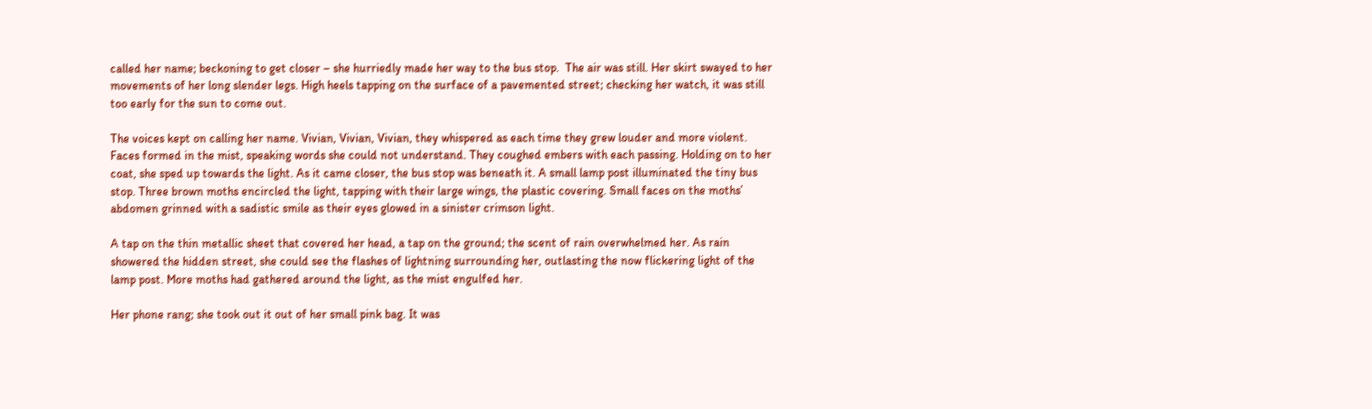called her name; beckoning to get closer – she hurriedly made her way to the bus stop.  The air was still. Her skirt swayed to her movements of her long slender legs. High heels tapping on the surface of a pavemented street; checking her watch, it was still too early for the sun to come out.

The voices kept on calling her name. Vivian, Vivian, Vivian, they whispered as each time they grew louder and more violent. Faces formed in the mist, speaking words she could not understand. They coughed embers with each passing. Holding on to her coat, she sped up towards the light. As it came closer, the bus stop was beneath it. A small lamp post illuminated the tiny bus stop. Three brown moths encircled the light, tapping with their large wings, the plastic covering. Small faces on the moths’ abdomen grinned with a sadistic smile as their eyes glowed in a sinister crimson light.

A tap on the thin metallic sheet that covered her head, a tap on the ground; the scent of rain overwhelmed her. As rain showered the hidden street, she could see the flashes of lightning surrounding her, outlasting the now flickering light of the lamp post. More moths had gathered around the light, as the mist engulfed her.

Her phone rang; she took out it out of her small pink bag. It was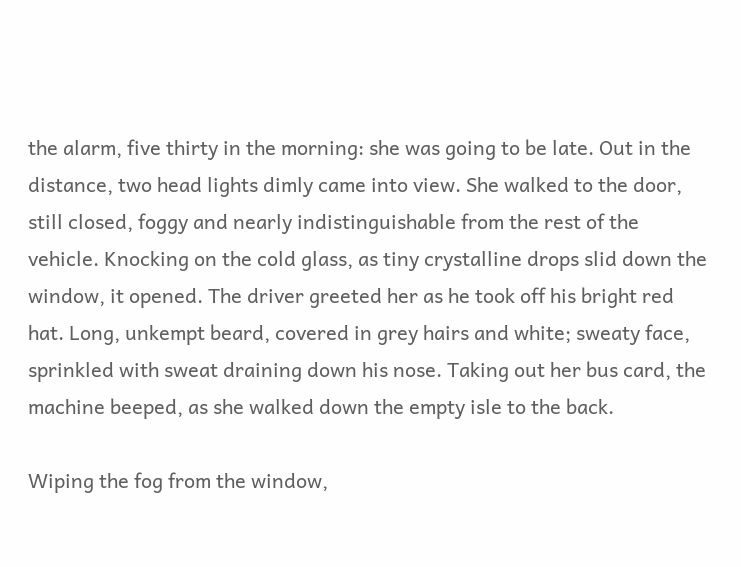the alarm, five thirty in the morning: she was going to be late. Out in the distance, two head lights dimly came into view. She walked to the door, still closed, foggy and nearly indistinguishable from the rest of the vehicle. Knocking on the cold glass, as tiny crystalline drops slid down the window, it opened. The driver greeted her as he took off his bright red hat. Long, unkempt beard, covered in grey hairs and white; sweaty face, sprinkled with sweat draining down his nose. Taking out her bus card, the machine beeped, as she walked down the empty isle to the back.

Wiping the fog from the window,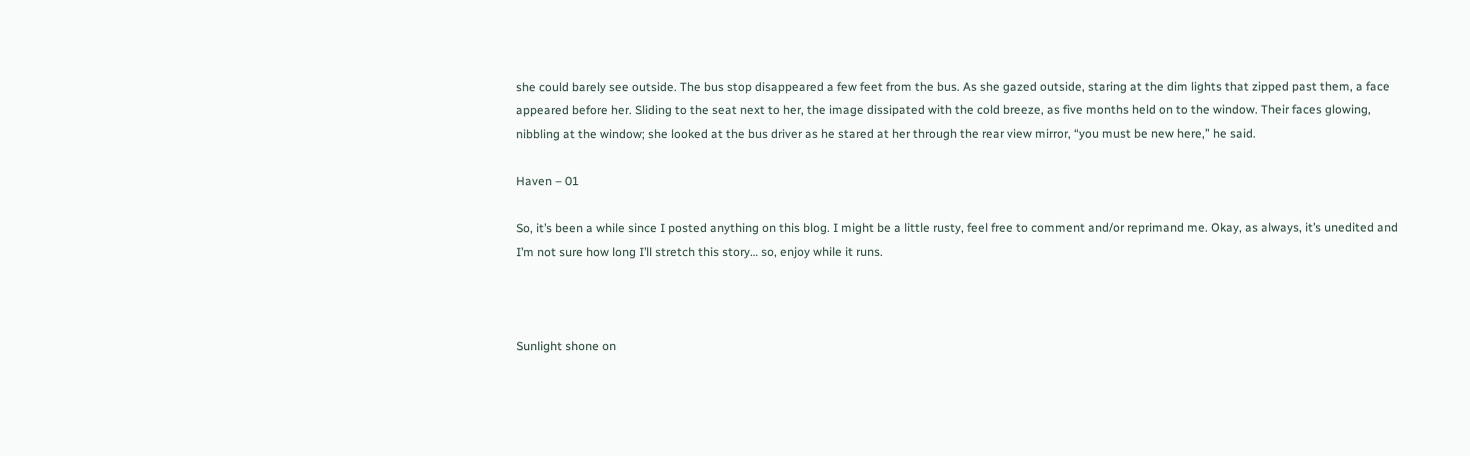she could barely see outside. The bus stop disappeared a few feet from the bus. As she gazed outside, staring at the dim lights that zipped past them, a face appeared before her. Sliding to the seat next to her, the image dissipated with the cold breeze, as five months held on to the window. Their faces glowing, nibbling at the window; she looked at the bus driver as he stared at her through the rear view mirror, “you must be new here,” he said.

Haven – 01

So, it’s been a while since I posted anything on this blog. I might be a little rusty, feel free to comment and/or reprimand me. Okay, as always, it’s unedited and I’m not sure how long I’ll stretch this story… so, enjoy while it runs.



Sunlight shone on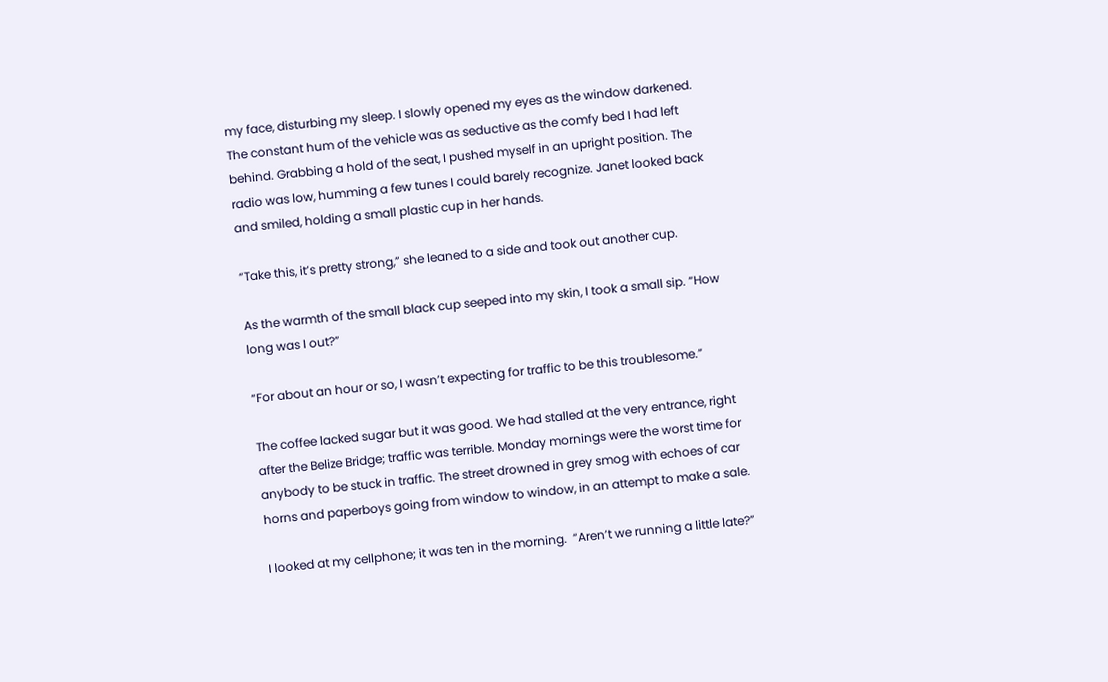my face, disturbing my sleep. I slowly opened my eyes as the window darkened. The constant hum of the vehicle was as seductive as the comfy bed I had left behind. Grabbing a hold of the seat, I pushed myself in an upright position. The radio was low, humming a few tunes I could barely recognize. Janet looked back and smiled, holding a small plastic cup in her hands.

“Take this, it’s pretty strong,” she leaned to a side and took out another cup.

As the warmth of the small black cup seeped into my skin, I took a small sip. “How long was I out?”

“For about an hour or so, I wasn’t expecting for traffic to be this troublesome.”

The coffee lacked sugar but it was good. We had stalled at the very entrance, right after the Belize Bridge; traffic was terrible. Monday mornings were the worst time for anybody to be stuck in traffic. The street drowned in grey smog with echoes of car horns and paperboys going from window to window, in an attempt to make a sale.

I looked at my cellphone; it was ten in the morning.  “Aren’t we running a little late?”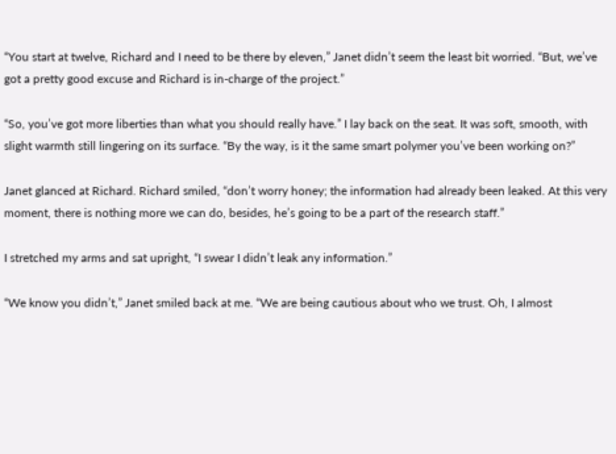“You start at twelve, Richard and I need to be there by eleven,” Janet didn’t seem the least bit worried. “But, we’ve got a pretty good excuse and Richard is in-charge of the project.”

“So, you’ve got more liberties than what you should really have.” I lay back on the seat. It was soft, smooth, with slight warmth still lingering on its surface. “By the way, is it the same smart polymer you’ve been working on?”

Janet glanced at Richard. Richard smiled, “don’t worry honey; the information had already been leaked. At this very moment, there is nothing more we can do, besides, he’s going to be a part of the research staff.”

I stretched my arms and sat upright, “I swear I didn’t leak any information.”

“We know you didn’t,” Janet smiled back at me. “We are being cautious about who we trust. Oh, I almost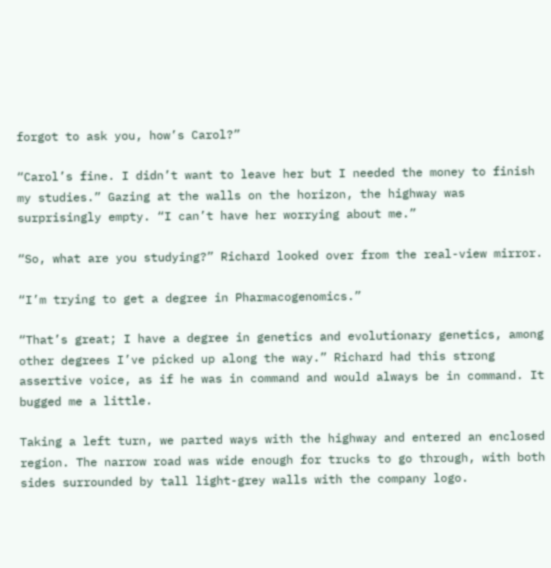forgot to ask you, how’s Carol?”

“Carol’s fine. I didn’t want to leave her but I needed the money to finish my studies.” Gazing at the walls on the horizon, the highway was surprisingly empty. “I can’t have her worrying about me.”

“So, what are you studying?” Richard looked over from the real-view mirror.

“I’m trying to get a degree in Pharmacogenomics.”

“That’s great; I have a degree in genetics and evolutionary genetics, among other degrees I’ve picked up along the way.” Richard had this strong assertive voice, as if he was in command and would always be in command. It bugged me a little.

Taking a left turn, we parted ways with the highway and entered an enclosed region. The narrow road was wide enough for trucks to go through, with both sides surrounded by tall light-grey walls with the company logo.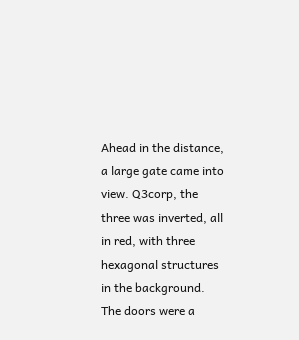Ahead in the distance, a large gate came into view. Q3corp, the three was inverted, all in red, with three hexagonal structures in the background.  The doors were a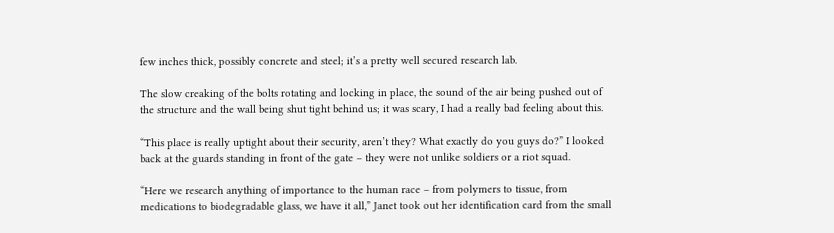few inches thick, possibly concrete and steel; it’s a pretty well secured research lab.

The slow creaking of the bolts rotating and locking in place, the sound of the air being pushed out of the structure and the wall being shut tight behind us; it was scary, I had a really bad feeling about this.

“This place is really uptight about their security, aren’t they? What exactly do you guys do?” I looked back at the guards standing in front of the gate – they were not unlike soldiers or a riot squad.

“Here we research anything of importance to the human race – from polymers to tissue, from medications to biodegradable glass, we have it all,” Janet took out her identification card from the small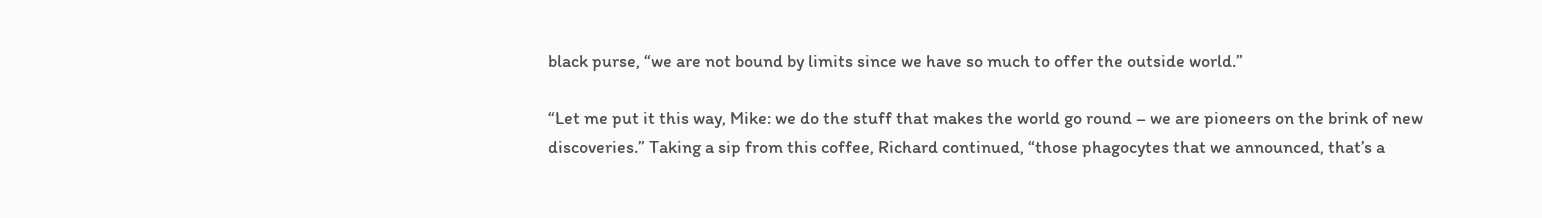black purse, “we are not bound by limits since we have so much to offer the outside world.”

“Let me put it this way, Mike: we do the stuff that makes the world go round – we are pioneers on the brink of new discoveries.” Taking a sip from this coffee, Richard continued, “those phagocytes that we announced, that’s a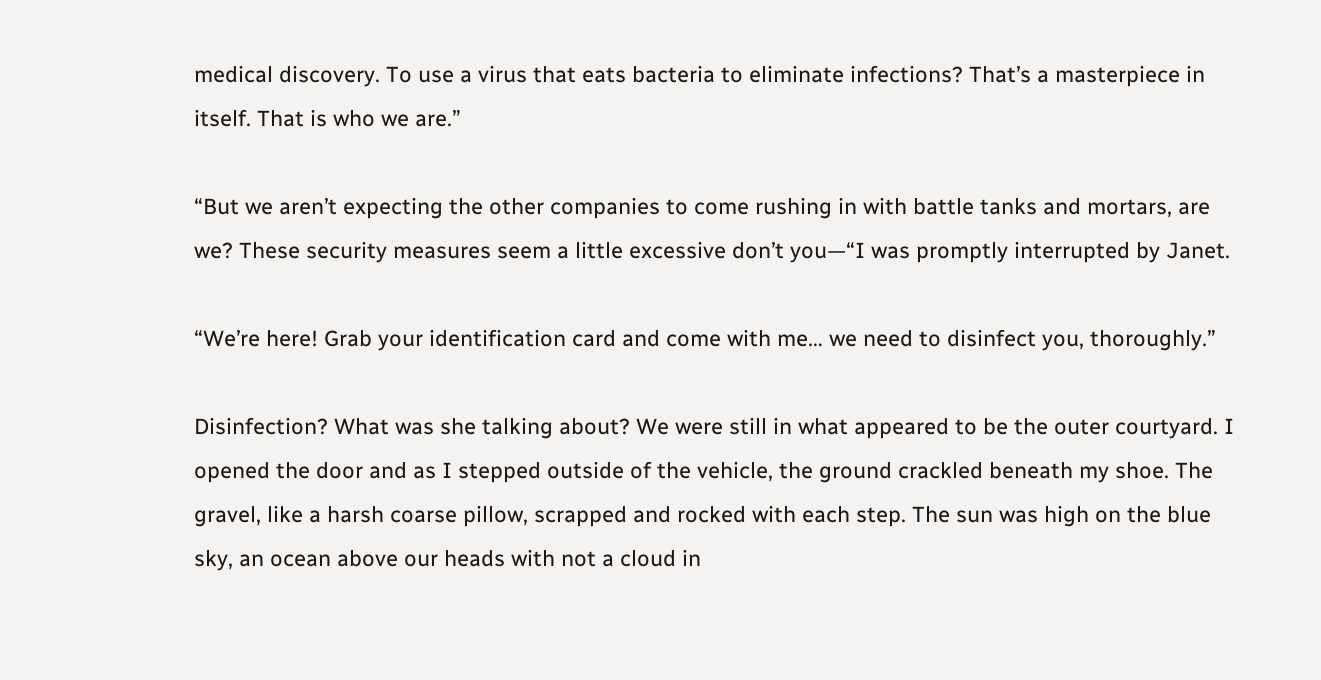medical discovery. To use a virus that eats bacteria to eliminate infections? That’s a masterpiece in itself. That is who we are.”

“But we aren’t expecting the other companies to come rushing in with battle tanks and mortars, are we? These security measures seem a little excessive don’t you—“I was promptly interrupted by Janet.

“We’re here! Grab your identification card and come with me… we need to disinfect you, thoroughly.”

Disinfection? What was she talking about? We were still in what appeared to be the outer courtyard. I opened the door and as I stepped outside of the vehicle, the ground crackled beneath my shoe. The gravel, like a harsh coarse pillow, scrapped and rocked with each step. The sun was high on the blue sky, an ocean above our heads with not a cloud in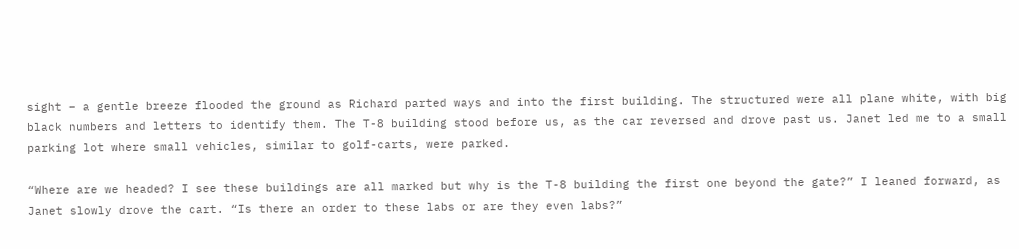sight – a gentle breeze flooded the ground as Richard parted ways and into the first building. The structured were all plane white, with big black numbers and letters to identify them. The T-8 building stood before us, as the car reversed and drove past us. Janet led me to a small parking lot where small vehicles, similar to golf-carts, were parked.

“Where are we headed? I see these buildings are all marked but why is the T-8 building the first one beyond the gate?” I leaned forward, as Janet slowly drove the cart. “Is there an order to these labs or are they even labs?”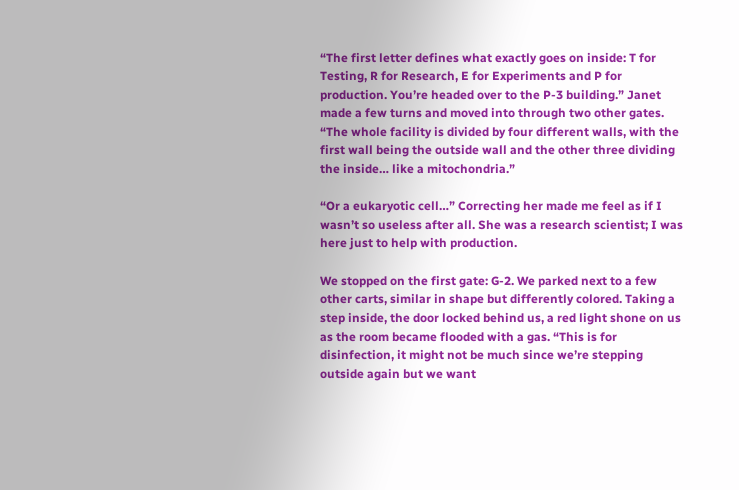“The first letter defines what exactly goes on inside: T for Testing, R for Research, E for Experiments and P for production. You’re headed over to the P-3 building.” Janet made a few turns and moved into through two other gates. “The whole facility is divided by four different walls, with the first wall being the outside wall and the other three dividing the inside… like a mitochondria.”

“Or a eukaryotic cell…” Correcting her made me feel as if I wasn’t so useless after all. She was a research scientist; I was here just to help with production.

We stopped on the first gate: G-2. We parked next to a few other carts, similar in shape but differently colored. Taking a step inside, the door locked behind us, a red light shone on us as the room became flooded with a gas. “This is for disinfection, it might not be much since we’re stepping outside again but we want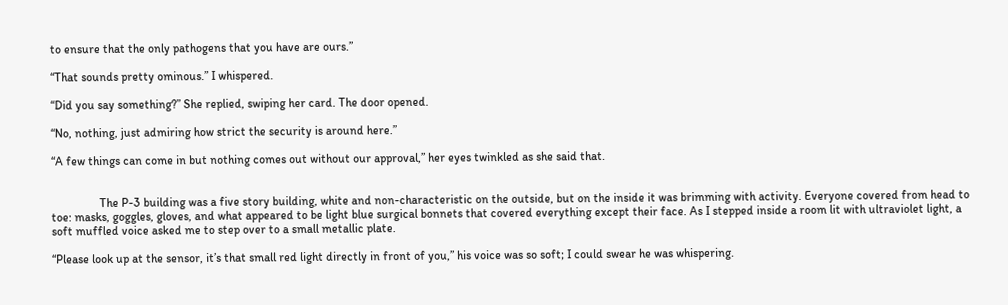to ensure that the only pathogens that you have are ours.”

“That sounds pretty ominous.” I whispered.

“Did you say something?” She replied, swiping her card. The door opened.

“No, nothing, just admiring how strict the security is around here.”

“A few things can come in but nothing comes out without our approval,” her eyes twinkled as she said that.


                The P-3 building was a five story building, white and non-characteristic on the outside, but on the inside it was brimming with activity. Everyone covered from head to toe: masks, goggles, gloves, and what appeared to be light blue surgical bonnets that covered everything except their face. As I stepped inside a room lit with ultraviolet light, a soft muffled voice asked me to step over to a small metallic plate.

“Please look up at the sensor, it’s that small red light directly in front of you,” his voice was so soft; I could swear he was whispering.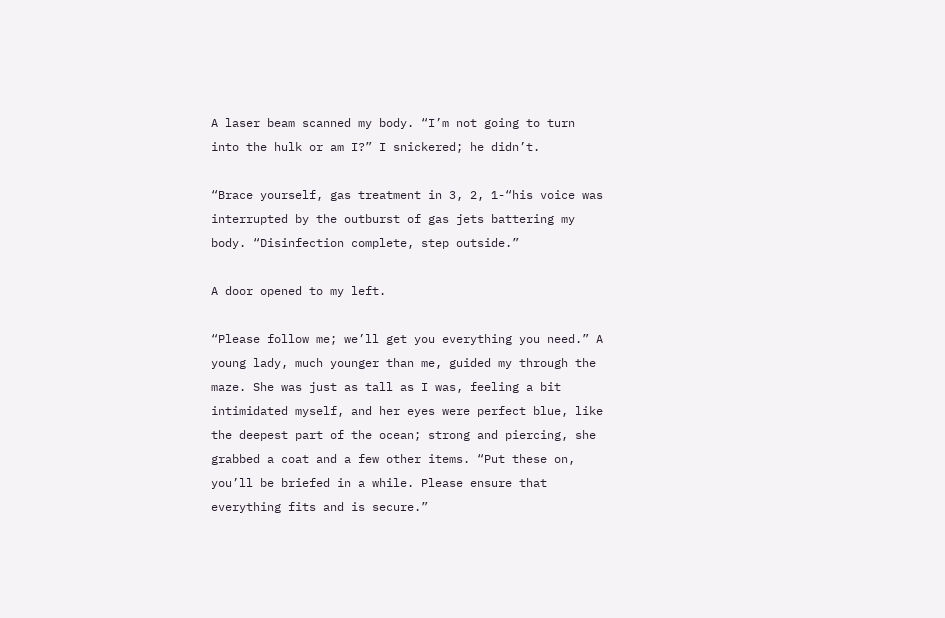A laser beam scanned my body. “I’m not going to turn into the hulk or am I?” I snickered; he didn’t.

“Brace yourself, gas treatment in 3, 2, 1-“his voice was interrupted by the outburst of gas jets battering my body. “Disinfection complete, step outside.”

A door opened to my left.

“Please follow me; we’ll get you everything you need.” A young lady, much younger than me, guided my through the maze. She was just as tall as I was, feeling a bit intimidated myself, and her eyes were perfect blue, like the deepest part of the ocean; strong and piercing, she grabbed a coat and a few other items. “Put these on, you’ll be briefed in a while. Please ensure that everything fits and is secure.”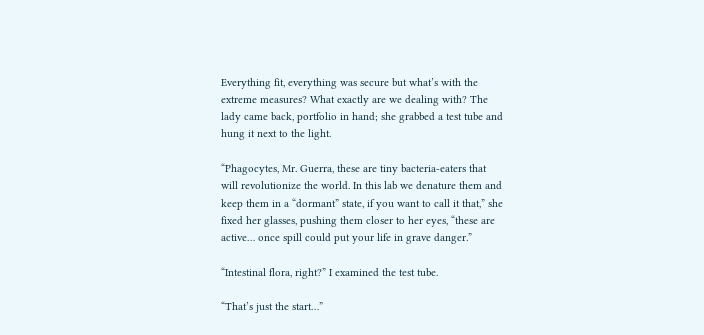Everything fit, everything was secure but what’s with the extreme measures? What exactly are we dealing with? The lady came back, portfolio in hand; she grabbed a test tube and hung it next to the light.

“Phagocytes, Mr. Guerra, these are tiny bacteria-eaters that will revolutionize the world. In this lab we denature them and keep them in a “dormant” state, if you want to call it that,” she fixed her glasses, pushing them closer to her eyes, “these are active… once spill could put your life in grave danger.”

“Intestinal flora, right?” I examined the test tube.

“That’s just the start…”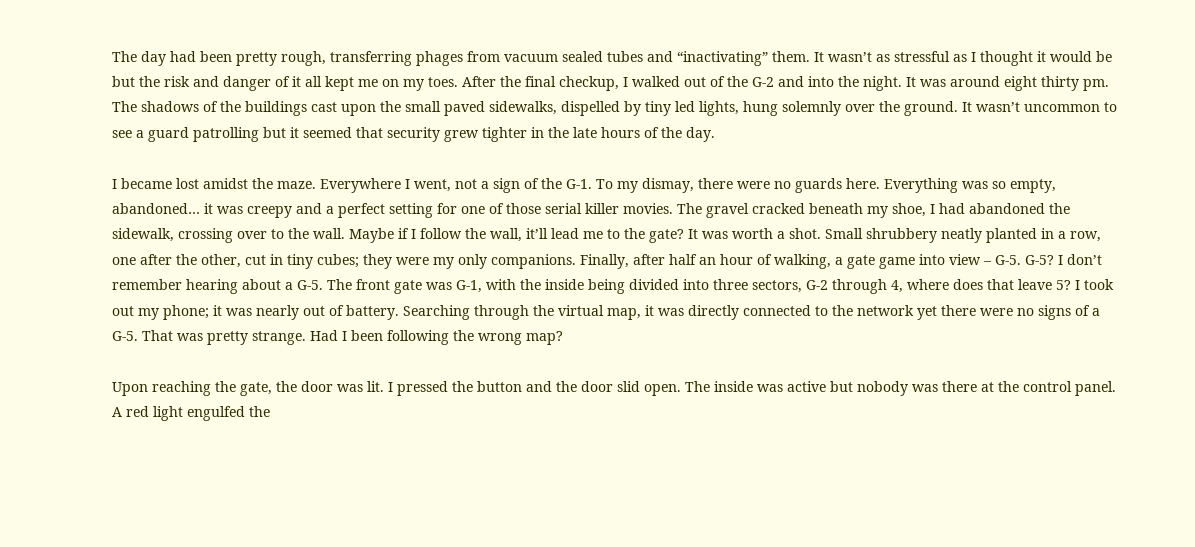The day had been pretty rough, transferring phages from vacuum sealed tubes and “inactivating” them. It wasn’t as stressful as I thought it would be but the risk and danger of it all kept me on my toes. After the final checkup, I walked out of the G-2 and into the night. It was around eight thirty pm. The shadows of the buildings cast upon the small paved sidewalks, dispelled by tiny led lights, hung solemnly over the ground. It wasn’t uncommon to see a guard patrolling but it seemed that security grew tighter in the late hours of the day.

I became lost amidst the maze. Everywhere I went, not a sign of the G-1. To my dismay, there were no guards here. Everything was so empty, abandoned… it was creepy and a perfect setting for one of those serial killer movies. The gravel cracked beneath my shoe, I had abandoned the sidewalk, crossing over to the wall. Maybe if I follow the wall, it’ll lead me to the gate? It was worth a shot. Small shrubbery neatly planted in a row, one after the other, cut in tiny cubes; they were my only companions. Finally, after half an hour of walking, a gate game into view – G-5. G-5? I don’t remember hearing about a G-5. The front gate was G-1, with the inside being divided into three sectors, G-2 through 4, where does that leave 5? I took out my phone; it was nearly out of battery. Searching through the virtual map, it was directly connected to the network yet there were no signs of a G-5. That was pretty strange. Had I been following the wrong map?

Upon reaching the gate, the door was lit. I pressed the button and the door slid open. The inside was active but nobody was there at the control panel. A red light engulfed the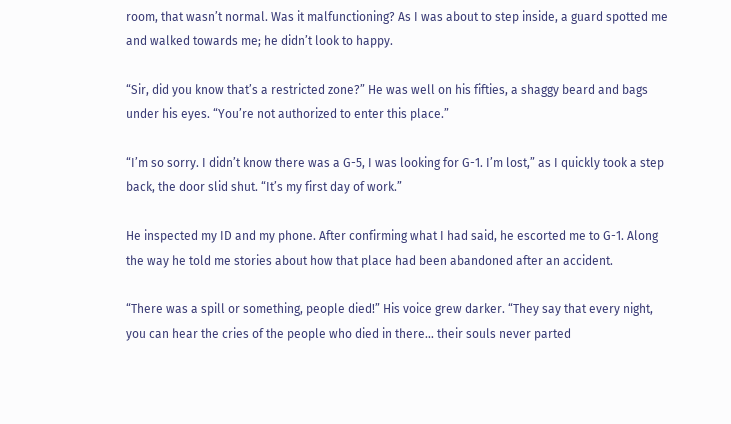room, that wasn’t normal. Was it malfunctioning? As I was about to step inside, a guard spotted me and walked towards me; he didn’t look to happy.

“Sir, did you know that’s a restricted zone?” He was well on his fifties, a shaggy beard and bags under his eyes. “You’re not authorized to enter this place.”

“I’m so sorry. I didn’t know there was a G-5, I was looking for G-1. I’m lost,” as I quickly took a step back, the door slid shut. “It’s my first day of work.”

He inspected my ID and my phone. After confirming what I had said, he escorted me to G-1. Along the way he told me stories about how that place had been abandoned after an accident.

“There was a spill or something, people died!” His voice grew darker. “They say that every night, you can hear the cries of the people who died in there… their souls never parted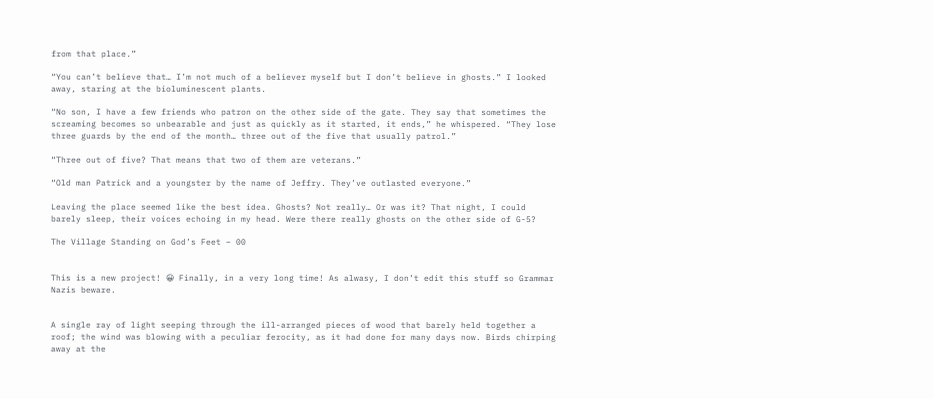from that place.”

“You can’t believe that… I’m not much of a believer myself but I don’t believe in ghosts.” I looked away, staring at the bioluminescent plants.

“No son, I have a few friends who patron on the other side of the gate. They say that sometimes the screaming becomes so unbearable and just as quickly as it started, it ends,” he whispered. “They lose three guards by the end of the month… three out of the five that usually patrol.”

“Three out of five? That means that two of them are veterans.”

“Old man Patrick and a youngster by the name of Jeffry. They’ve outlasted everyone.”

Leaving the place seemed like the best idea. Ghosts? Not really… Or was it? That night, I could barely sleep, their voices echoing in my head. Were there really ghosts on the other side of G-5?

The Village Standing on God’s Feet – 00


This is a new project! 😀 Finally, in a very long time! As alwasy, I don’t edit this stuff so Grammar Nazis beware.


A single ray of light seeping through the ill-arranged pieces of wood that barely held together a roof; the wind was blowing with a peculiar ferocity, as it had done for many days now. Birds chirping away at the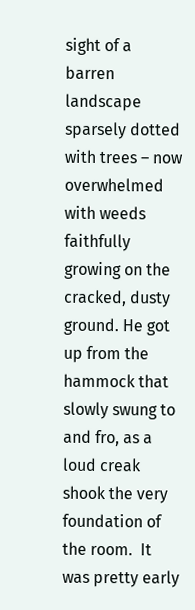sight of a barren landscape sparsely dotted with trees – now overwhelmed with weeds faithfully growing on the cracked, dusty ground. He got up from the hammock that slowly swung to and fro, as a loud creak shook the very foundation of the room.  It was pretty early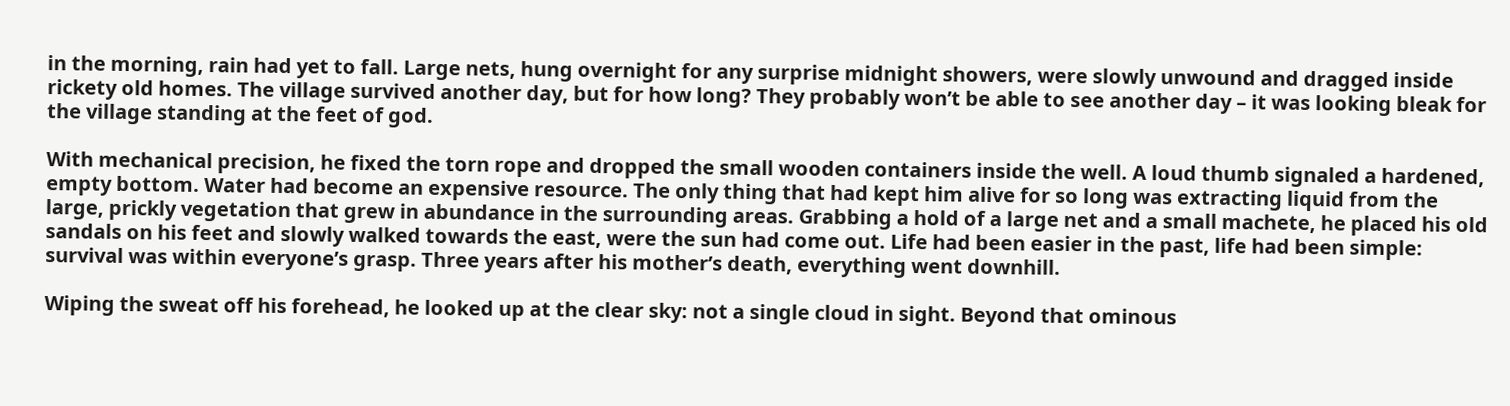in the morning, rain had yet to fall. Large nets, hung overnight for any surprise midnight showers, were slowly unwound and dragged inside rickety old homes. The village survived another day, but for how long? They probably won’t be able to see another day – it was looking bleak for the village standing at the feet of god.

With mechanical precision, he fixed the torn rope and dropped the small wooden containers inside the well. A loud thumb signaled a hardened, empty bottom. Water had become an expensive resource. The only thing that had kept him alive for so long was extracting liquid from the large, prickly vegetation that grew in abundance in the surrounding areas. Grabbing a hold of a large net and a small machete, he placed his old sandals on his feet and slowly walked towards the east, were the sun had come out. Life had been easier in the past, life had been simple: survival was within everyone’s grasp. Three years after his mother’s death, everything went downhill.

Wiping the sweat off his forehead, he looked up at the clear sky: not a single cloud in sight. Beyond that ominous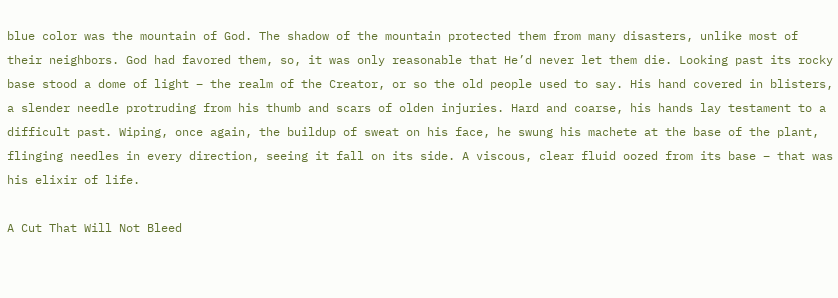blue color was the mountain of God. The shadow of the mountain protected them from many disasters, unlike most of their neighbors. God had favored them, so, it was only reasonable that He’d never let them die. Looking past its rocky base stood a dome of light – the realm of the Creator, or so the old people used to say. His hand covered in blisters, a slender needle protruding from his thumb and scars of olden injuries. Hard and coarse, his hands lay testament to a difficult past. Wiping, once again, the buildup of sweat on his face, he swung his machete at the base of the plant, flinging needles in every direction, seeing it fall on its side. A viscous, clear fluid oozed from its base – that was his elixir of life.

A Cut That Will Not Bleed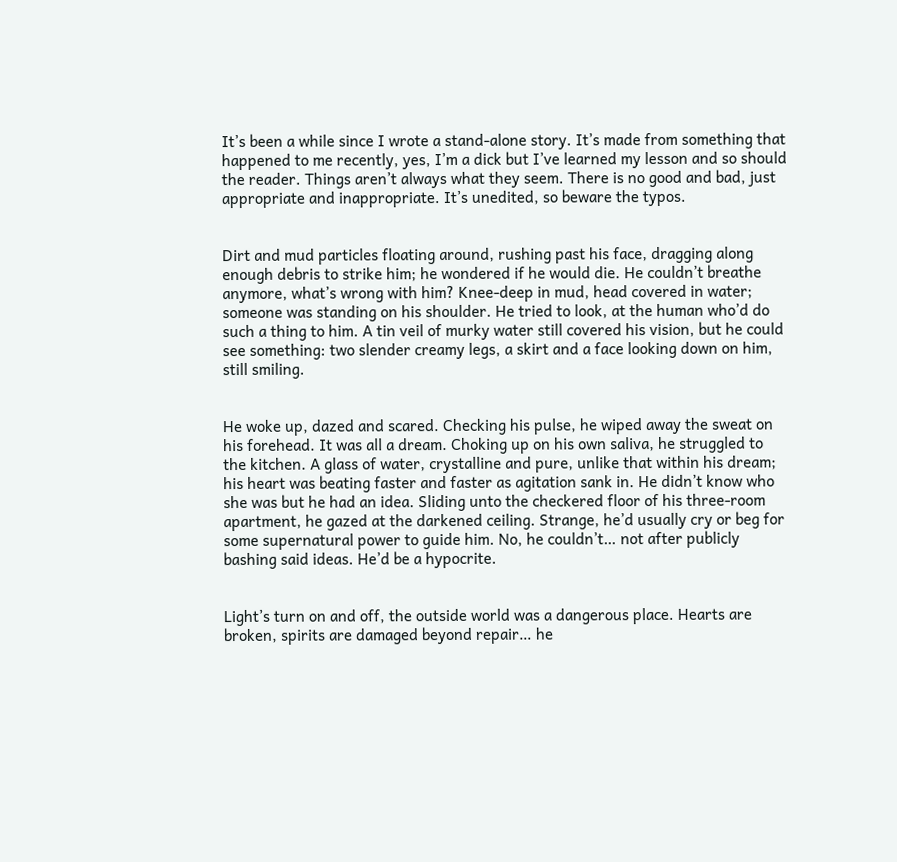It’s been a while since I wrote a stand-alone story. It’s made from something that happened to me recently, yes, I’m a dick but I’ve learned my lesson and so should the reader. Things aren’t always what they seem. There is no good and bad, just appropriate and inappropriate. It’s unedited, so beware the typos.


Dirt and mud particles floating around, rushing past his face, dragging along enough debris to strike him; he wondered if he would die. He couldn’t breathe anymore, what’s wrong with him? Knee-deep in mud, head covered in water; someone was standing on his shoulder. He tried to look, at the human who’d do such a thing to him. A tin veil of murky water still covered his vision, but he could see something: two slender creamy legs, a skirt and a face looking down on him, still smiling.


He woke up, dazed and scared. Checking his pulse, he wiped away the sweat on his forehead. It was all a dream. Choking up on his own saliva, he struggled to the kitchen. A glass of water, crystalline and pure, unlike that within his dream; his heart was beating faster and faster as agitation sank in. He didn’t know who she was but he had an idea. Sliding unto the checkered floor of his three-room apartment, he gazed at the darkened ceiling. Strange, he’d usually cry or beg for some supernatural power to guide him. No, he couldn’t… not after publicly bashing said ideas. He’d be a hypocrite.


Light’s turn on and off, the outside world was a dangerous place. Hearts are broken, spirits are damaged beyond repair… he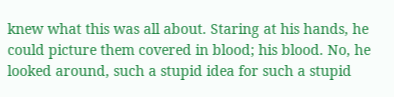knew what this was all about. Staring at his hands, he could picture them covered in blood; his blood. No, he looked around, such a stupid idea for such a stupid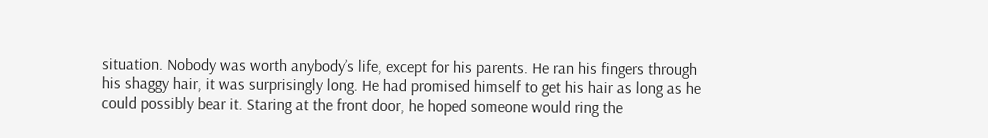situation. Nobody was worth anybody’s life, except for his parents. He ran his fingers through his shaggy hair, it was surprisingly long. He had promised himself to get his hair as long as he could possibly bear it. Staring at the front door, he hoped someone would ring the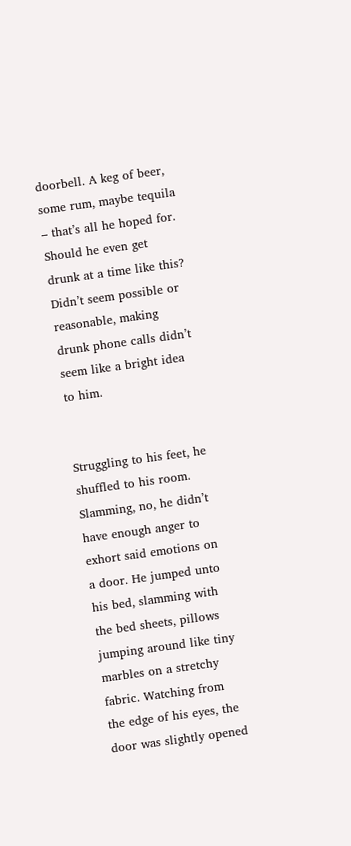doorbell. A keg of beer, some rum, maybe tequila – that’s all he hoped for.  Should he even get drunk at a time like this? Didn’t seem possible or reasonable, making drunk phone calls didn’t seem like a bright idea to him.


Struggling to his feet, he shuffled to his room. Slamming, no, he didn’t have enough anger to exhort said emotions on a door. He jumped unto his bed, slamming with the bed sheets, pillows jumping around like tiny marbles on a stretchy fabric. Watching from the edge of his eyes, the door was slightly opened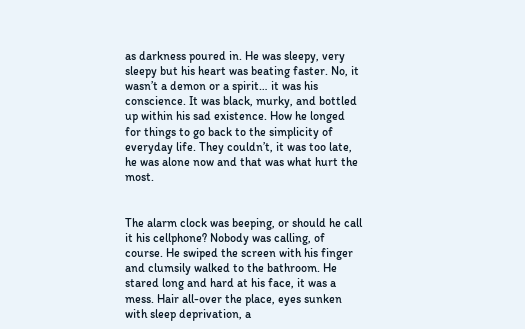as darkness poured in. He was sleepy, very sleepy but his heart was beating faster. No, it wasn’t a demon or a spirit… it was his conscience. It was black, murky, and bottled up within his sad existence. How he longed for things to go back to the simplicity of everyday life. They couldn’t, it was too late, he was alone now and that was what hurt the most.


The alarm clock was beeping, or should he call it his cellphone? Nobody was calling, of course. He swiped the screen with his finger and clumsily walked to the bathroom. He stared long and hard at his face, it was a mess. Hair all-over the place, eyes sunken with sleep deprivation, a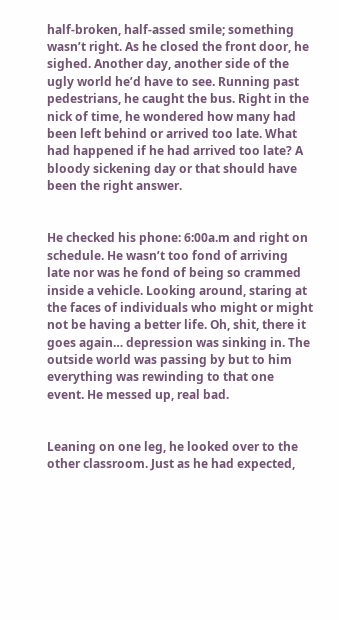half-broken, half-assed smile; something wasn’t right. As he closed the front door, he sighed. Another day, another side of the ugly world he’d have to see. Running past pedestrians, he caught the bus. Right in the nick of time, he wondered how many had been left behind or arrived too late. What had happened if he had arrived too late? A bloody sickening day or that should have been the right answer.


He checked his phone: 6:00a.m and right on schedule. He wasn’t too fond of arriving late nor was he fond of being so crammed inside a vehicle. Looking around, staring at the faces of individuals who might or might not be having a better life. Oh, shit, there it goes again… depression was sinking in. The outside world was passing by but to him everything was rewinding to that one event. He messed up, real bad.


Leaning on one leg, he looked over to the other classroom. Just as he had expected,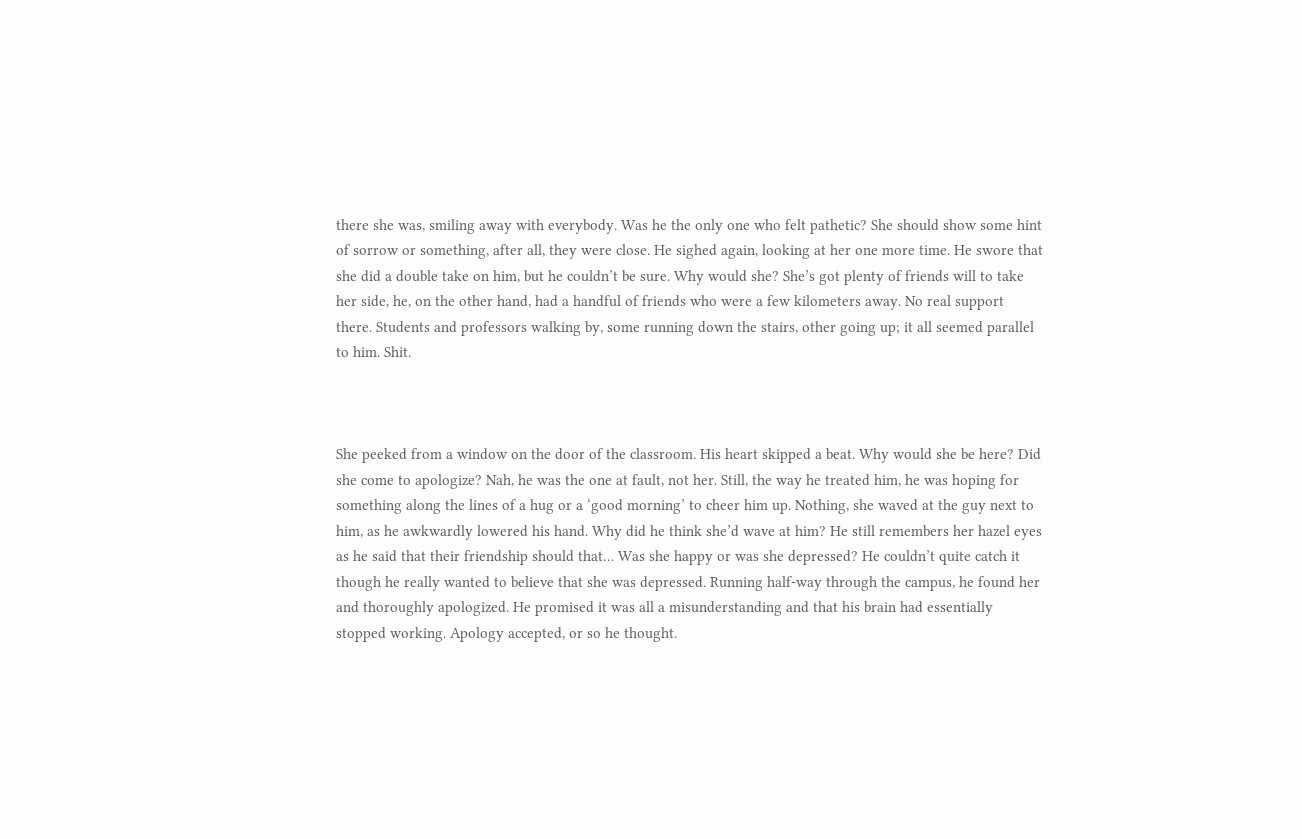there she was, smiling away with everybody. Was he the only one who felt pathetic? She should show some hint of sorrow or something, after all, they were close. He sighed again, looking at her one more time. He swore that she did a double take on him, but he couldn’t be sure. Why would she? She’s got plenty of friends will to take her side, he, on the other hand, had a handful of friends who were a few kilometers away. No real support there. Students and professors walking by, some running down the stairs, other going up; it all seemed parallel to him. Shit.



She peeked from a window on the door of the classroom. His heart skipped a beat. Why would she be here? Did she come to apologize? Nah, he was the one at fault, not her. Still, the way he treated him, he was hoping for something along the lines of a hug or a ‘good morning’ to cheer him up. Nothing, she waved at the guy next to him, as he awkwardly lowered his hand. Why did he think she’d wave at him? He still remembers her hazel eyes as he said that their friendship should that… Was she happy or was she depressed? He couldn’t quite catch it though he really wanted to believe that she was depressed. Running half-way through the campus, he found her and thoroughly apologized. He promised it was all a misunderstanding and that his brain had essentially stopped working. Apology accepted, or so he thought.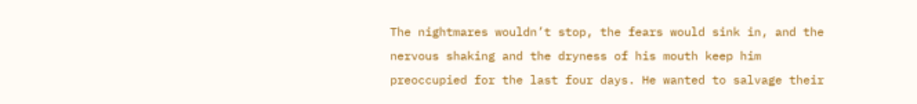The nightmares wouldn’t stop, the fears would sink in, and the nervous shaking and the dryness of his mouth keep him preoccupied for the last four days. He wanted to salvage their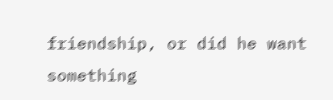friendship, or did he want something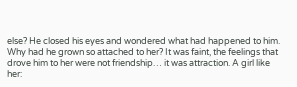else? He closed his eyes and wondered what had happened to him. Why had he grown so attached to her? It was faint, the feelings that drove him to her were not friendship… it was attraction. A girl like her: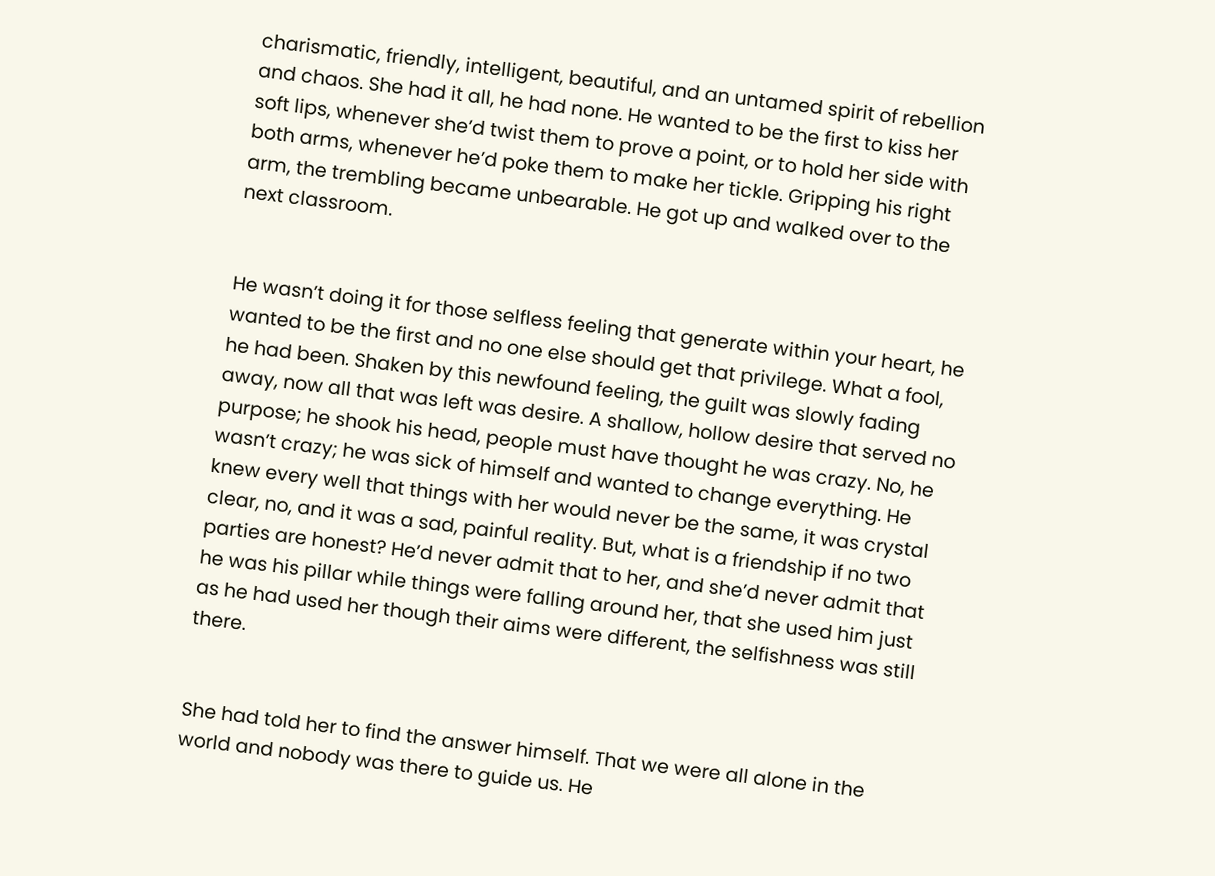charismatic, friendly, intelligent, beautiful, and an untamed spirit of rebellion and chaos. She had it all, he had none. He wanted to be the first to kiss her soft lips, whenever she’d twist them to prove a point, or to hold her side with both arms, whenever he’d poke them to make her tickle. Gripping his right arm, the trembling became unbearable. He got up and walked over to the next classroom.


He wasn’t doing it for those selfless feeling that generate within your heart, he wanted to be the first and no one else should get that privilege. What a fool, he had been. Shaken by this newfound feeling, the guilt was slowly fading away, now all that was left was desire. A shallow, hollow desire that served no purpose; he shook his head, people must have thought he was crazy. No, he wasn’t crazy; he was sick of himself and wanted to change everything. He knew every well that things with her would never be the same, it was crystal clear, no, and it was a sad, painful reality. But, what is a friendship if no two parties are honest? He’d never admit that to her, and she’d never admit that he was his pillar while things were falling around her, that she used him just as he had used her though their aims were different, the selfishness was still there.


She had told her to find the answer himself. That we were all alone in the world and nobody was there to guide us. He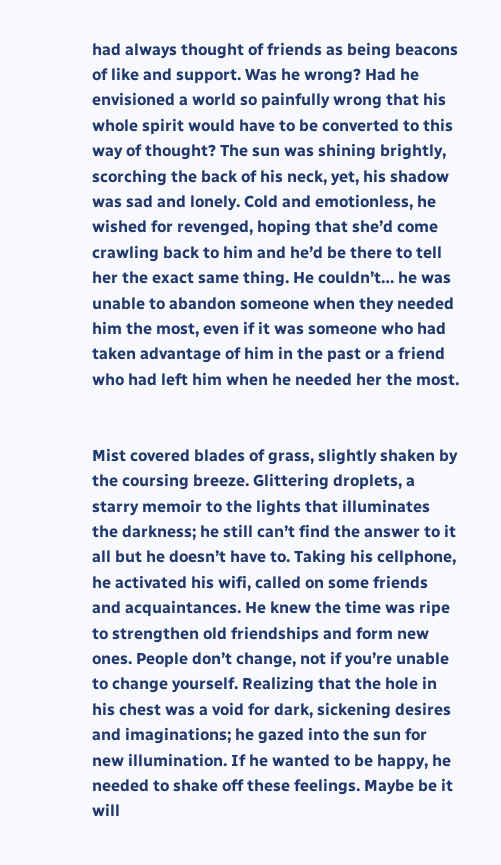had always thought of friends as being beacons of like and support. Was he wrong? Had he envisioned a world so painfully wrong that his whole spirit would have to be converted to this way of thought? The sun was shining brightly, scorching the back of his neck, yet, his shadow was sad and lonely. Cold and emotionless, he wished for revenged, hoping that she’d come crawling back to him and he’d be there to tell her the exact same thing. He couldn’t… he was unable to abandon someone when they needed him the most, even if it was someone who had taken advantage of him in the past or a friend who had left him when he needed her the most.


Mist covered blades of grass, slightly shaken by the coursing breeze. Glittering droplets, a starry memoir to the lights that illuminates the darkness; he still can’t find the answer to it all but he doesn’t have to. Taking his cellphone, he activated his wifi, called on some friends and acquaintances. He knew the time was ripe to strengthen old friendships and form new ones. People don’t change, not if you’re unable to change yourself. Realizing that the hole in his chest was a void for dark, sickening desires and imaginations; he gazed into the sun for new illumination. If he wanted to be happy, he needed to shake off these feelings. Maybe be it will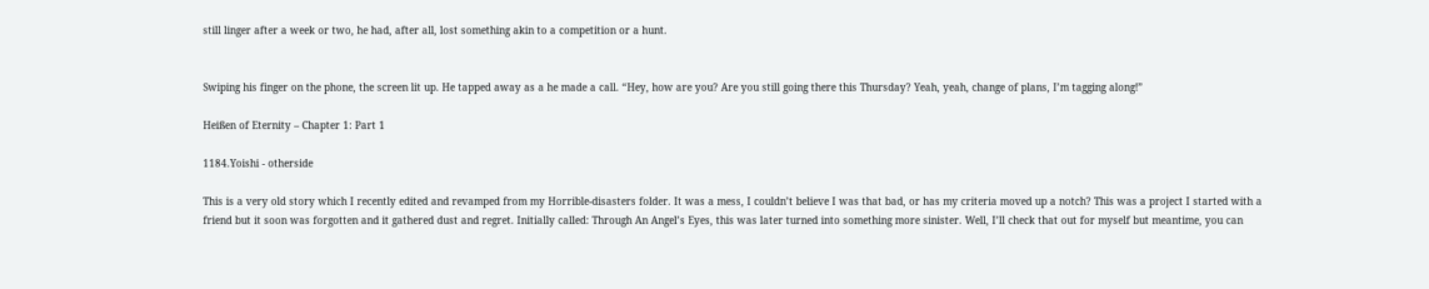still linger after a week or two, he had, after all, lost something akin to a competition or a hunt.


Swiping his finger on the phone, the screen lit up. He tapped away as a he made a call. “Hey, how are you? Are you still going there this Thursday? Yeah, yeah, change of plans, I’m tagging along!”

Heißen of Eternity – Chapter 1: Part 1

1184.Yoishi - otherside

This is a very old story which I recently edited and revamped from my Horrible-disasters folder. It was a mess, I couldn’t believe I was that bad, or has my criteria moved up a notch? This was a project I started with a friend but it soon was forgotten and it gathered dust and regret. Initially called: Through An Angel’s Eyes, this was later turned into something more sinister. Well, I’ll check that out for myself but meantime, you can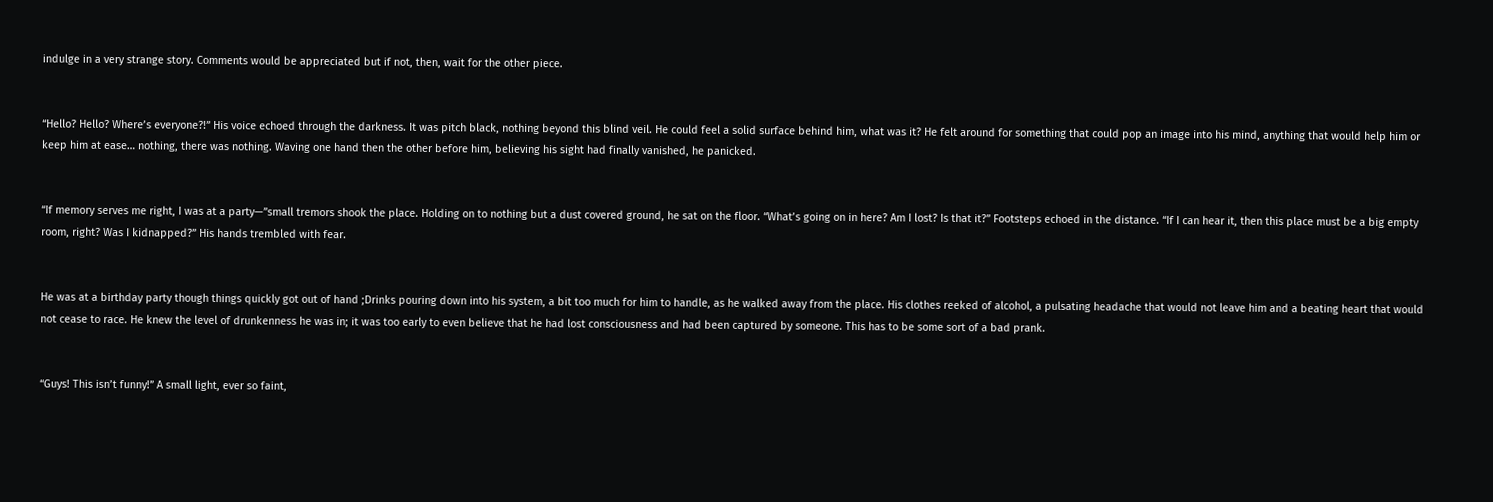indulge in a very strange story. Comments would be appreciated but if not, then, wait for the other piece.


“Hello? Hello? Where’s everyone?!” His voice echoed through the darkness. It was pitch black, nothing beyond this blind veil. He could feel a solid surface behind him, what was it? He felt around for something that could pop an image into his mind, anything that would help him or keep him at ease… nothing, there was nothing. Waving one hand then the other before him, believing his sight had finally vanished, he panicked.


“If memory serves me right, I was at a party—”small tremors shook the place. Holding on to nothing but a dust covered ground, he sat on the floor. “What’s going on in here? Am I lost? Is that it?” Footsteps echoed in the distance. “If I can hear it, then this place must be a big empty room, right? Was I kidnapped?” His hands trembled with fear.


He was at a birthday party though things quickly got out of hand ;Drinks pouring down into his system, a bit too much for him to handle, as he walked away from the place. His clothes reeked of alcohol, a pulsating headache that would not leave him and a beating heart that would not cease to race. He knew the level of drunkenness he was in; it was too early to even believe that he had lost consciousness and had been captured by someone. This has to be some sort of a bad prank.


“Guys! This isn’t funny!” A small light, ever so faint,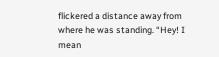flickered a distance away from where he was standing. “Hey! I mean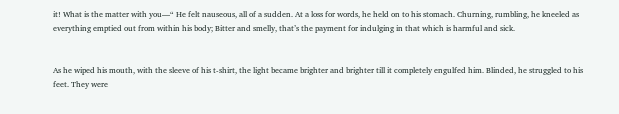it! What is the matter with you—“ He felt nauseous, all of a sudden. At a loss for words, he held on to his stomach. Churning, rumbling, he kneeled as everything emptied out from within his body; Bitter and smelly, that’s the payment for indulging in that which is harmful and sick.


As he wiped his mouth, with the sleeve of his t-shirt, the light became brighter and brighter till it completely engulfed him. Blinded, he struggled to his feet. They were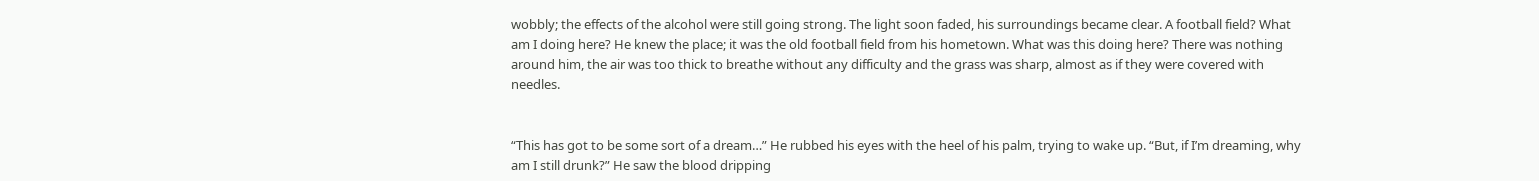wobbly; the effects of the alcohol were still going strong. The light soon faded, his surroundings became clear. A football field? What am I doing here? He knew the place; it was the old football field from his hometown. What was this doing here? There was nothing around him, the air was too thick to breathe without any difficulty and the grass was sharp, almost as if they were covered with needles.


“This has got to be some sort of a dream…” He rubbed his eyes with the heel of his palm, trying to wake up. “But, if I’m dreaming, why am I still drunk?” He saw the blood dripping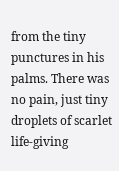from the tiny punctures in his palms. There was no pain, just tiny droplets of scarlet life-giving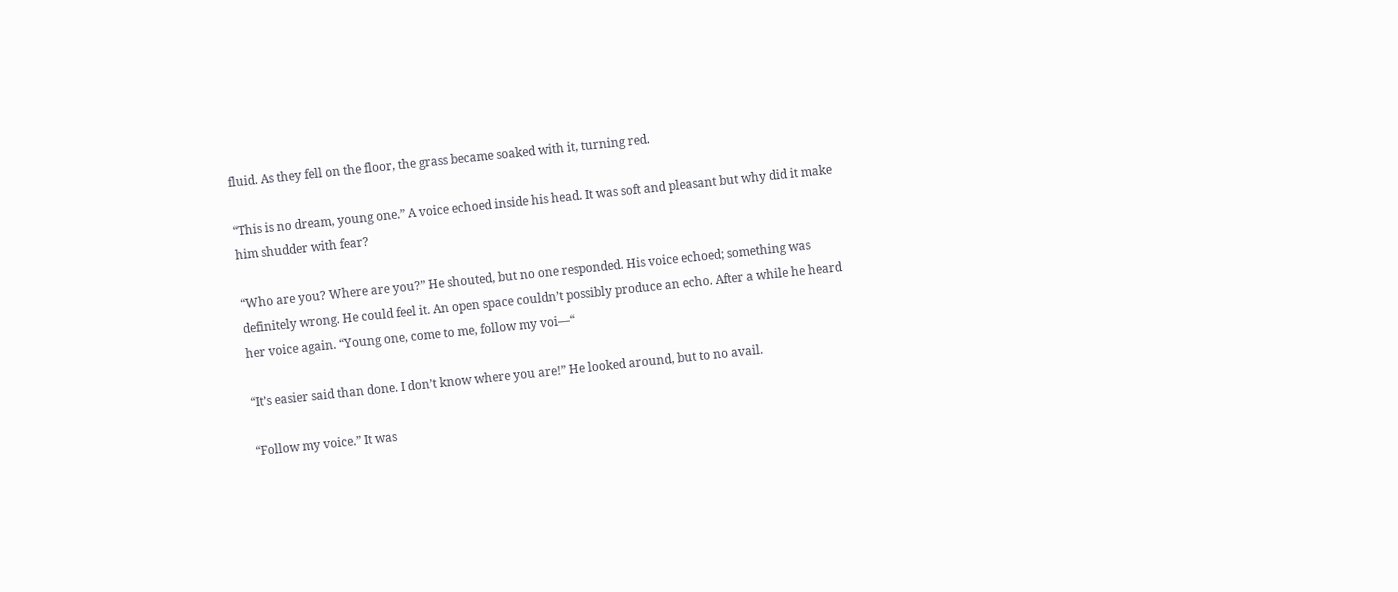fluid. As they fell on the floor, the grass became soaked with it, turning red.

“This is no dream, young one.” A voice echoed inside his head. It was soft and pleasant but why did it make him shudder with fear?

“Who are you? Where are you?” He shouted, but no one responded. His voice echoed; something was definitely wrong. He could feel it. An open space couldn’t possibly produce an echo. After a while he heard her voice again. “Young one, come to me, follow my voi—“

“It’s easier said than done. I don’t know where you are!” He looked around, but to no avail.

“Follow my voice.” It was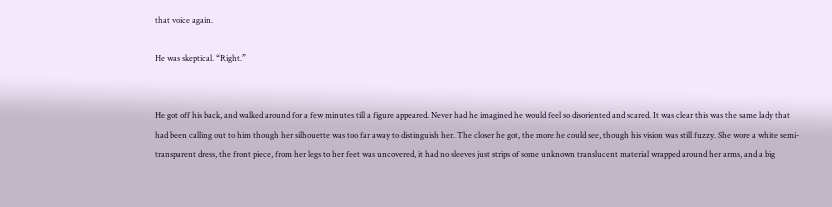that voice again.

He was skeptical. “Right.”


He got off his back, and walked around for a few minutes till a figure appeared. Never had he imagined he would feel so disoriented and scared. It was clear this was the same lady that had been calling out to him though her silhouette was too far away to distinguish her. The closer he got, the more he could see, though his vision was still fuzzy. She wore a white semi-transparent dress, the front piece, from her legs to her feet was uncovered, it had no sleeves just strips of some unknown translucent material wrapped around her arms, and a big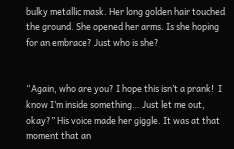bulky metallic mask. Her long golden hair touched the ground. She opened her arms. Is she hoping for an embrace? Just who is she?


“Again, who are you? I hope this isn’t a prank!  I know I’m inside something… Just let me out, okay?” His voice made her giggle. It was at that moment that an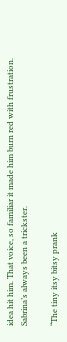idea hit him. That voice, so familiar it made him burn red with frustration. Sabrina’s always been a trickster.

“The tiny itsy bitsy prank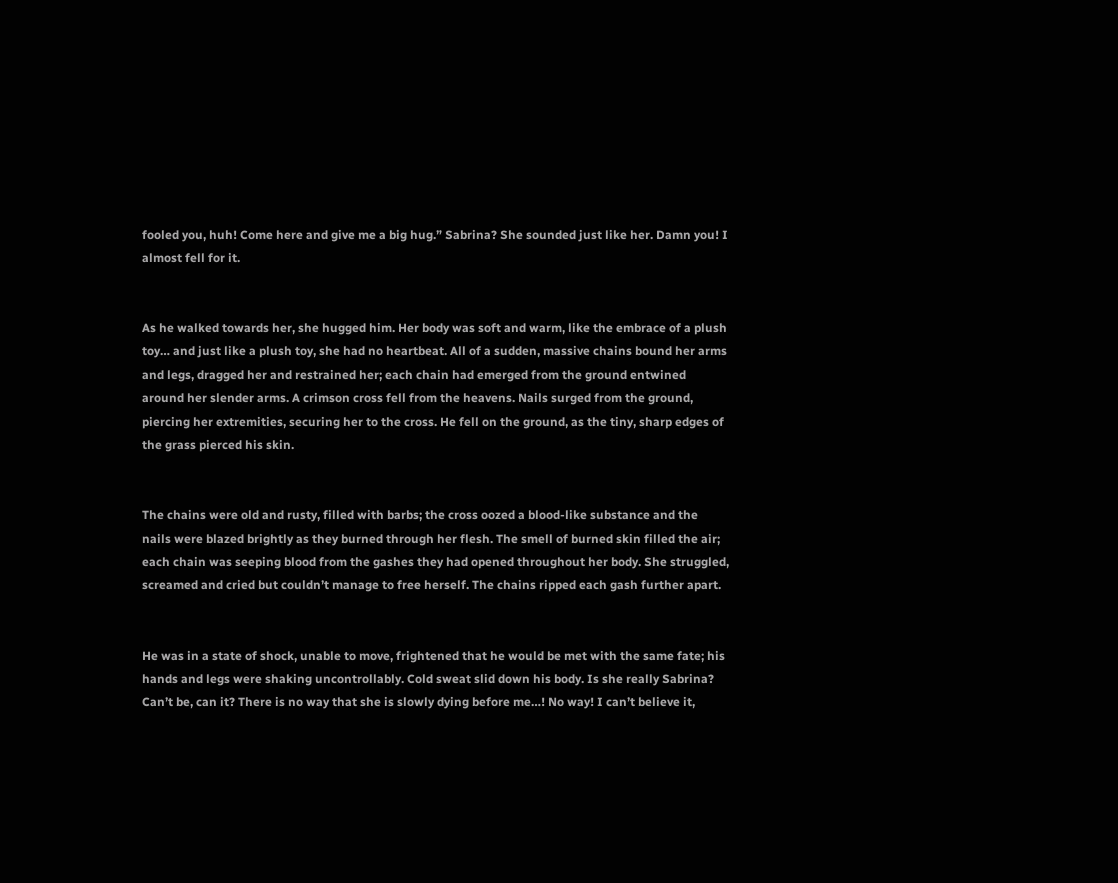fooled you, huh! Come here and give me a big hug.” Sabrina? She sounded just like her. Damn you! I almost fell for it.


As he walked towards her, she hugged him. Her body was soft and warm, like the embrace of a plush toy… and just like a plush toy, she had no heartbeat. All of a sudden, massive chains bound her arms and legs, dragged her and restrained her; each chain had emerged from the ground entwined around her slender arms. A crimson cross fell from the heavens. Nails surged from the ground, piercing her extremities, securing her to the cross. He fell on the ground, as the tiny, sharp edges of the grass pierced his skin.


The chains were old and rusty, filled with barbs; the cross oozed a blood-like substance and the nails were blazed brightly as they burned through her flesh. The smell of burned skin filled the air; each chain was seeping blood from the gashes they had opened throughout her body. She struggled, screamed and cried but couldn’t manage to free herself. The chains ripped each gash further apart.


He was in a state of shock, unable to move, frightened that he would be met with the same fate; his hands and legs were shaking uncontrollably. Cold sweat slid down his body. Is she really Sabrina? Can’t be, can it? There is no way that she is slowly dying before me…! No way! I can’t believe it,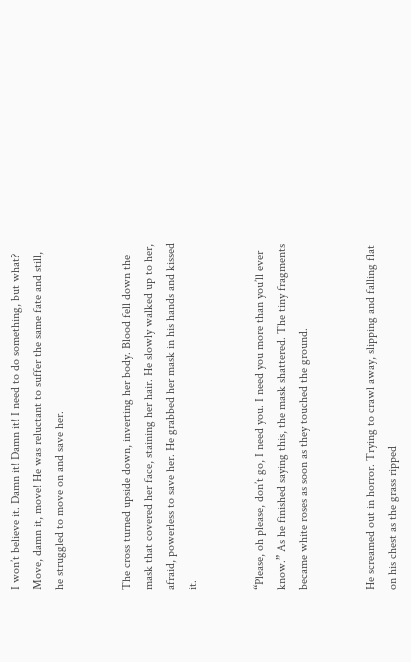I won’t believe it. Damn it! Damn it! I need to do something, but what? Move, damn it, move! He was reluctant to suffer the same fate and still, he struggled to move on and save her.


The cross turned upside down, inverting her body. Blood fell down the mask that covered her face, staining her hair. He slowly walked up to her, afraid, powerless to save her. He grabbed her mask in his hands and kissed it.


“Please, oh please, don’t go, I need you. I need you more than you’ll ever know.” As he finished saying this, the mask shattered. The tiny fragments became white roses as soon as they touched the ground.


He screamed out in horror. Trying to crawl away, slipping and falling flat on his chest as the grass ripped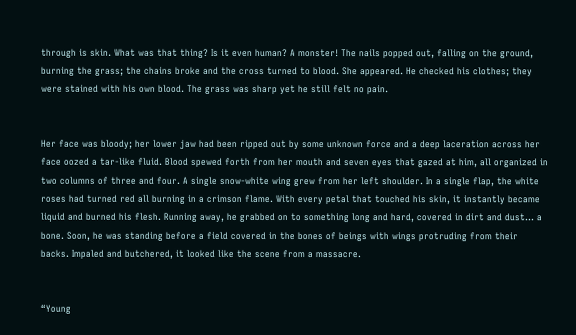through is skin. What was that thing? Is it even human? A monster! The nails popped out, falling on the ground, burning the grass; the chains broke and the cross turned to blood. She appeared. He checked his clothes; they were stained with his own blood. The grass was sharp yet he still felt no pain.


Her face was bloody; her lower jaw had been ripped out by some unknown force and a deep laceration across her face oozed a tar-like fluid. Blood spewed forth from her mouth and seven eyes that gazed at him, all organized in two columns of three and four. A single snow-white wing grew from her left shoulder. In a single flap, the white roses had turned red all burning in a crimson flame. With every petal that touched his skin, it instantly became liquid and burned his flesh. Running away, he grabbed on to something long and hard, covered in dirt and dust… a bone. Soon, he was standing before a field covered in the bones of beings with wings protruding from their backs. Impaled and butchered, it looked like the scene from a massacre.


“Young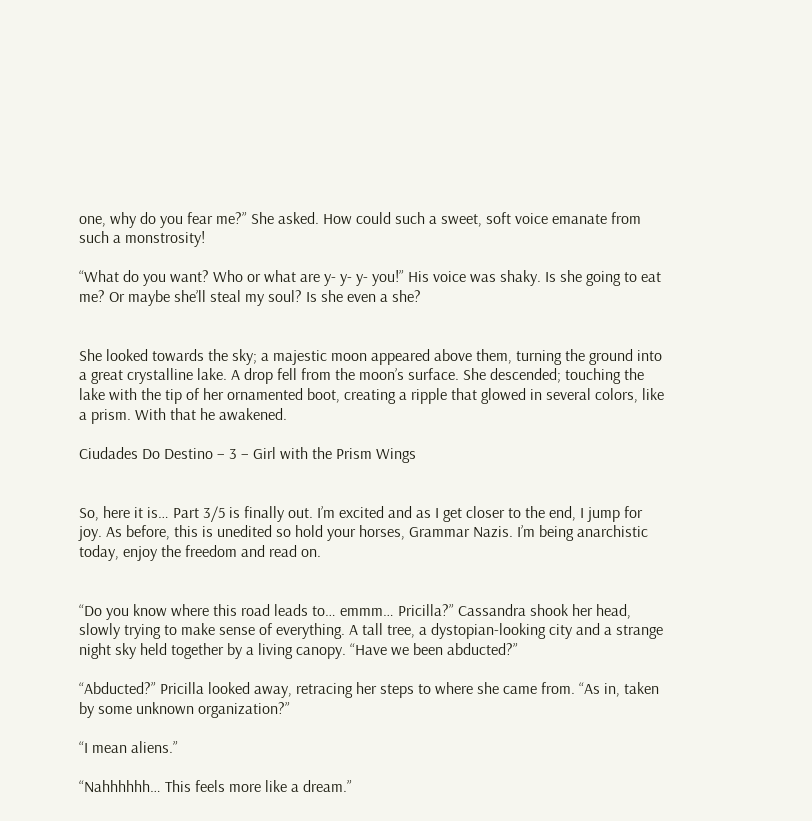one, why do you fear me?” She asked. How could such a sweet, soft voice emanate from such a monstrosity!

“What do you want? Who or what are y- y- y- you!” His voice was shaky. Is she going to eat me? Or maybe she’ll steal my soul? Is she even a she?


She looked towards the sky; a majestic moon appeared above them, turning the ground into a great crystalline lake. A drop fell from the moon’s surface. She descended; touching the lake with the tip of her ornamented boot, creating a ripple that glowed in several colors, like a prism. With that he awakened.

Ciudades Do Destino – 3 – Girl with the Prism Wings


So, here it is… Part 3/5 is finally out. I’m excited and as I get closer to the end, I jump for joy. As before, this is unedited so hold your horses, Grammar Nazis. I’m being anarchistic today, enjoy the freedom and read on.


“Do you know where this road leads to… emmm… Pricilla?” Cassandra shook her head, slowly trying to make sense of everything. A tall tree, a dystopian-looking city and a strange night sky held together by a living canopy. “Have we been abducted?”

“Abducted?” Pricilla looked away, retracing her steps to where she came from. “As in, taken by some unknown organization?”

“I mean aliens.”

“Nahhhhhh… This feels more like a dream.”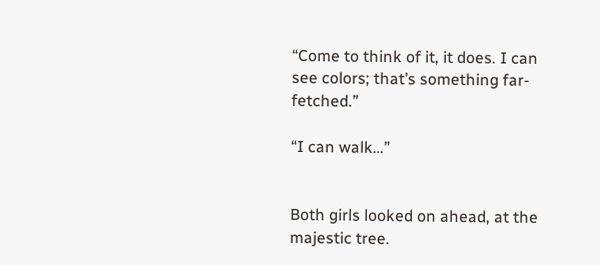“Come to think of it, it does. I can see colors; that’s something far-fetched.”

“I can walk…”


Both girls looked on ahead, at the majestic tree.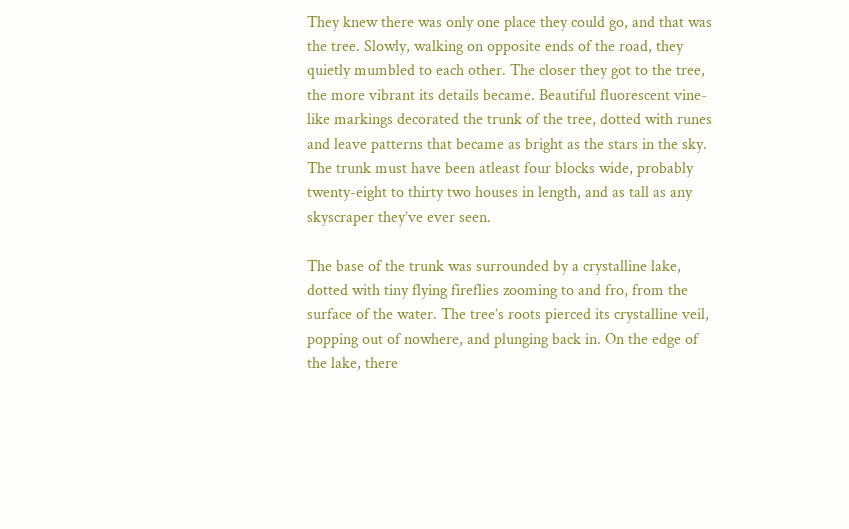They knew there was only one place they could go, and that was the tree. Slowly, walking on opposite ends of the road, they quietly mumbled to each other. The closer they got to the tree, the more vibrant its details became. Beautiful fluorescent vine-like markings decorated the trunk of the tree, dotted with runes and leave patterns that became as bright as the stars in the sky.  The trunk must have been atleast four blocks wide, probably twenty-eight to thirty two houses in length, and as tall as any skyscraper they’ve ever seen.

The base of the trunk was surrounded by a crystalline lake, dotted with tiny flying fireflies zooming to and fro, from the surface of the water. The tree’s roots pierced its crystalline veil, popping out of nowhere, and plunging back in. On the edge of the lake, there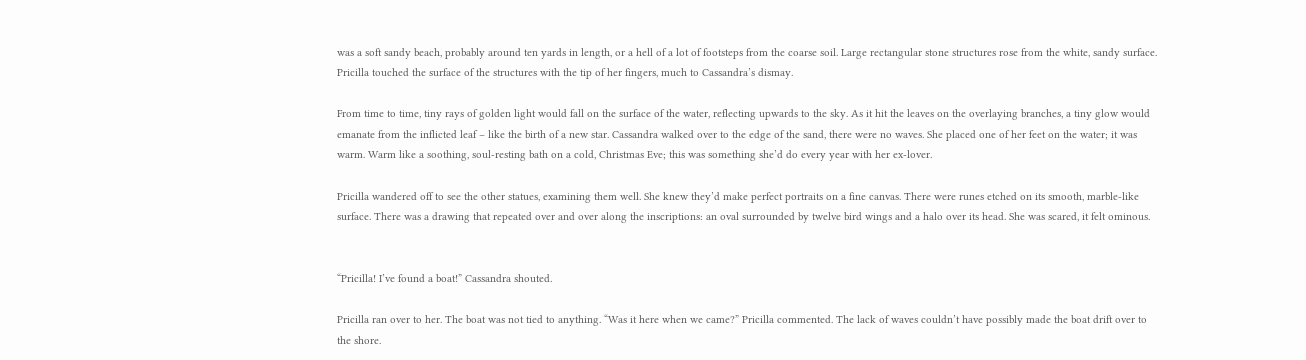was a soft sandy beach, probably around ten yards in length, or a hell of a lot of footsteps from the coarse soil. Large rectangular stone structures rose from the white, sandy surface. Pricilla touched the surface of the structures with the tip of her fingers, much to Cassandra’s dismay.

From time to time, tiny rays of golden light would fall on the surface of the water, reflecting upwards to the sky. As it hit the leaves on the overlaying branches, a tiny glow would emanate from the inflicted leaf – like the birth of a new star. Cassandra walked over to the edge of the sand, there were no waves. She placed one of her feet on the water; it was warm. Warm like a soothing, soul-resting bath on a cold, Christmas Eve; this was something she’d do every year with her ex-lover.

Pricilla wandered off to see the other statues, examining them well. She knew they’d make perfect portraits on a fine canvas. There were runes etched on its smooth, marble-like surface. There was a drawing that repeated over and over along the inscriptions: an oval surrounded by twelve bird wings and a halo over its head. She was scared, it felt ominous.


“Pricilla! I’ve found a boat!” Cassandra shouted.

Pricilla ran over to her. The boat was not tied to anything. “Was it here when we came?” Pricilla commented. The lack of waves couldn’t have possibly made the boat drift over to the shore.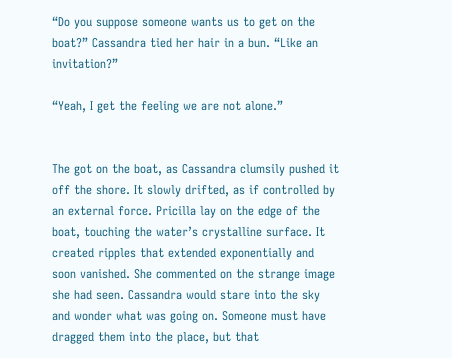“Do you suppose someone wants us to get on the boat?” Cassandra tied her hair in a bun. “Like an invitation?”

“Yeah, I get the feeling we are not alone.”


The got on the boat, as Cassandra clumsily pushed it off the shore. It slowly drifted, as if controlled by an external force. Pricilla lay on the edge of the boat, touching the water’s crystalline surface. It created ripples that extended exponentially and soon vanished. She commented on the strange image she had seen. Cassandra would stare into the sky and wonder what was going on. Someone must have dragged them into the place, but that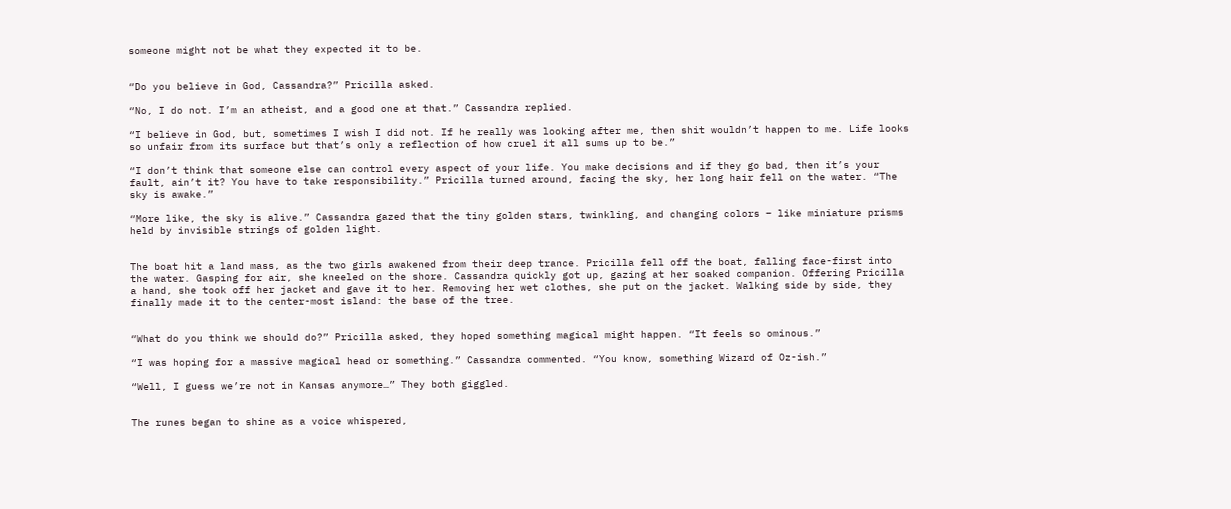someone might not be what they expected it to be.


“Do you believe in God, Cassandra?” Pricilla asked.

“No, I do not. I’m an atheist, and a good one at that.” Cassandra replied.

“I believe in God, but, sometimes I wish I did not. If he really was looking after me, then shit wouldn’t happen to me. Life looks so unfair from its surface but that’s only a reflection of how cruel it all sums up to be.”

“I don’t think that someone else can control every aspect of your life. You make decisions and if they go bad, then it’s your fault, ain’t it? You have to take responsibility.” Pricilla turned around, facing the sky, her long hair fell on the water. “The sky is awake.”

“More like, the sky is alive.” Cassandra gazed that the tiny golden stars, twinkling, and changing colors – like miniature prisms held by invisible strings of golden light.


The boat hit a land mass, as the two girls awakened from their deep trance. Pricilla fell off the boat, falling face-first into the water. Gasping for air, she kneeled on the shore. Cassandra quickly got up, gazing at her soaked companion. Offering Pricilla a hand, she took off her jacket and gave it to her. Removing her wet clothes, she put on the jacket. Walking side by side, they finally made it to the center-most island: the base of the tree.


“What do you think we should do?” Pricilla asked, they hoped something magical might happen. “It feels so ominous.”

“I was hoping for a massive magical head or something.” Cassandra commented. “You know, something Wizard of Oz-ish.”

“Well, I guess we’re not in Kansas anymore…” They both giggled.


The runes began to shine as a voice whispered,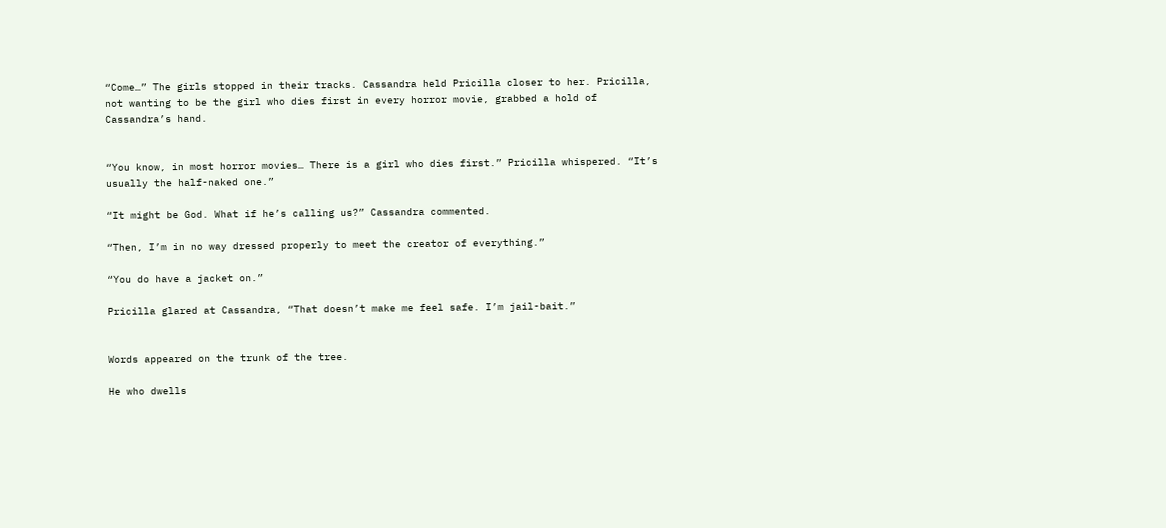“Come…” The girls stopped in their tracks. Cassandra held Pricilla closer to her. Pricilla, not wanting to be the girl who dies first in every horror movie, grabbed a hold of Cassandra’s hand.


“You know, in most horror movies… There is a girl who dies first.” Pricilla whispered. “It’s usually the half-naked one.”

“It might be God. What if he’s calling us?” Cassandra commented.

“Then, I’m in no way dressed properly to meet the creator of everything.”

“You do have a jacket on.”

Pricilla glared at Cassandra, “That doesn’t make me feel safe. I’m jail-bait.”


Words appeared on the trunk of the tree.

He who dwells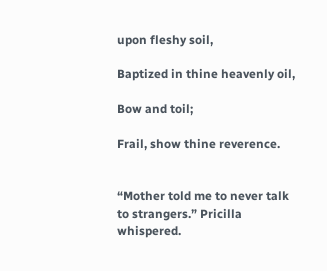upon fleshy soil,

Baptized in thine heavenly oil,

Bow and toil;

Frail, show thine reverence.


“Mother told me to never talk to strangers.” Pricilla whispered.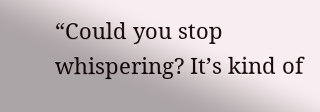“Could you stop whispering? It’s kind of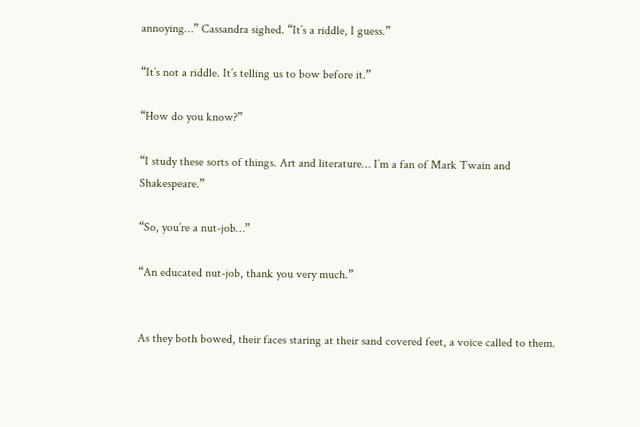annoying…” Cassandra sighed. “It’s a riddle, I guess.”

“It’s not a riddle. It’s telling us to bow before it.”

“How do you know?”

“I study these sorts of things. Art and literature… I’m a fan of Mark Twain and Shakespeare.”

“So, you’re a nut-job…”

“An educated nut-job, thank you very much.”


As they both bowed, their faces staring at their sand covered feet, a voice called to them.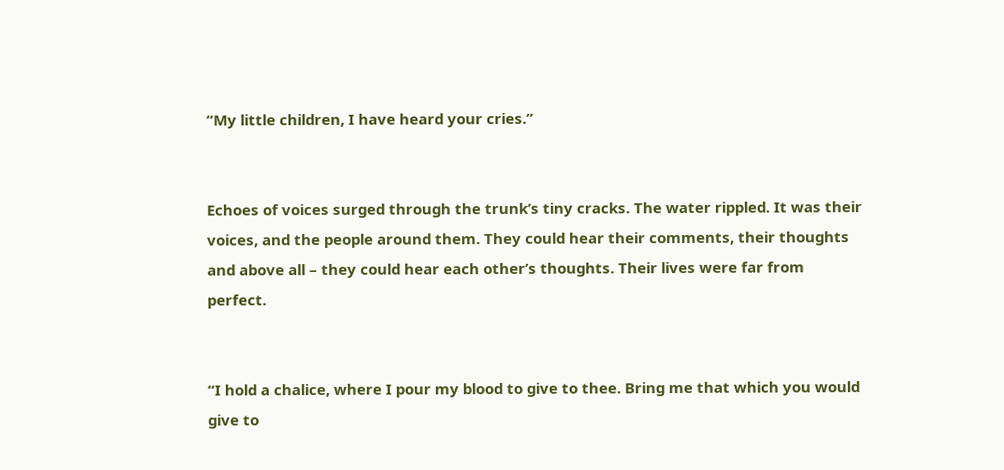“My little children, I have heard your cries.”


Echoes of voices surged through the trunk’s tiny cracks. The water rippled. It was their voices, and the people around them. They could hear their comments, their thoughts and above all – they could hear each other’s thoughts. Their lives were far from perfect.


“I hold a chalice, where I pour my blood to give to thee. Bring me that which you would give to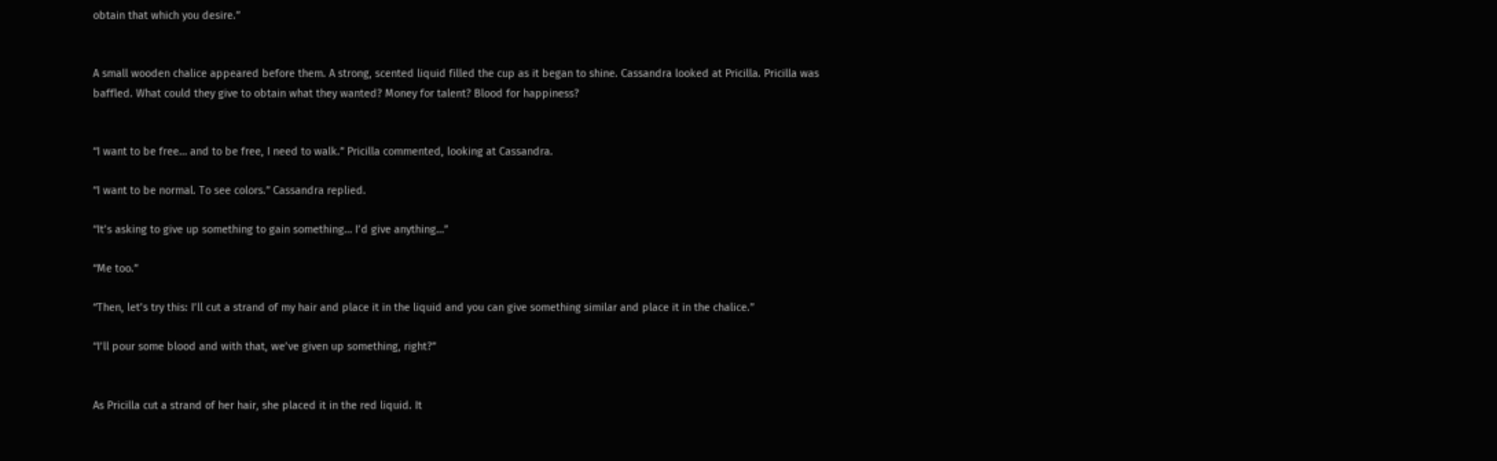obtain that which you desire.”


A small wooden chalice appeared before them. A strong, scented liquid filled the cup as it began to shine. Cassandra looked at Pricilla. Pricilla was baffled. What could they give to obtain what they wanted? Money for talent? Blood for happiness?


“I want to be free… and to be free, I need to walk.” Pricilla commented, looking at Cassandra.

“I want to be normal. To see colors.” Cassandra replied.

“It’s asking to give up something to gain something… I’d give anything…”

“Me too.”

“Then, let’s try this: I’ll cut a strand of my hair and place it in the liquid and you can give something similar and place it in the chalice.”

“I’ll pour some blood and with that, we’ve given up something, right?”


As Pricilla cut a strand of her hair, she placed it in the red liquid. It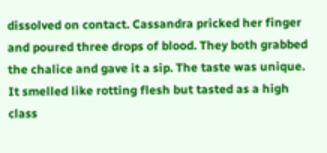dissolved on contact. Cassandra pricked her finger and poured three drops of blood. They both grabbed the chalice and gave it a sip. The taste was unique. It smelled like rotting flesh but tasted as a high class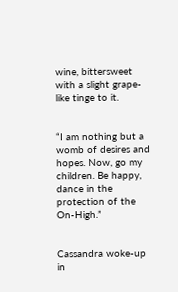wine, bittersweet with a slight grape-like tinge to it.


“I am nothing but a womb of desires and hopes. Now, go my children. Be happy, dance in the protection of the On-High.”


Cassandra woke-up in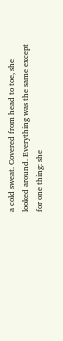a cold sweat. Covered from head to toe, she looked around. Everything was the same except for one thing: she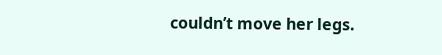couldn’t move her legs.